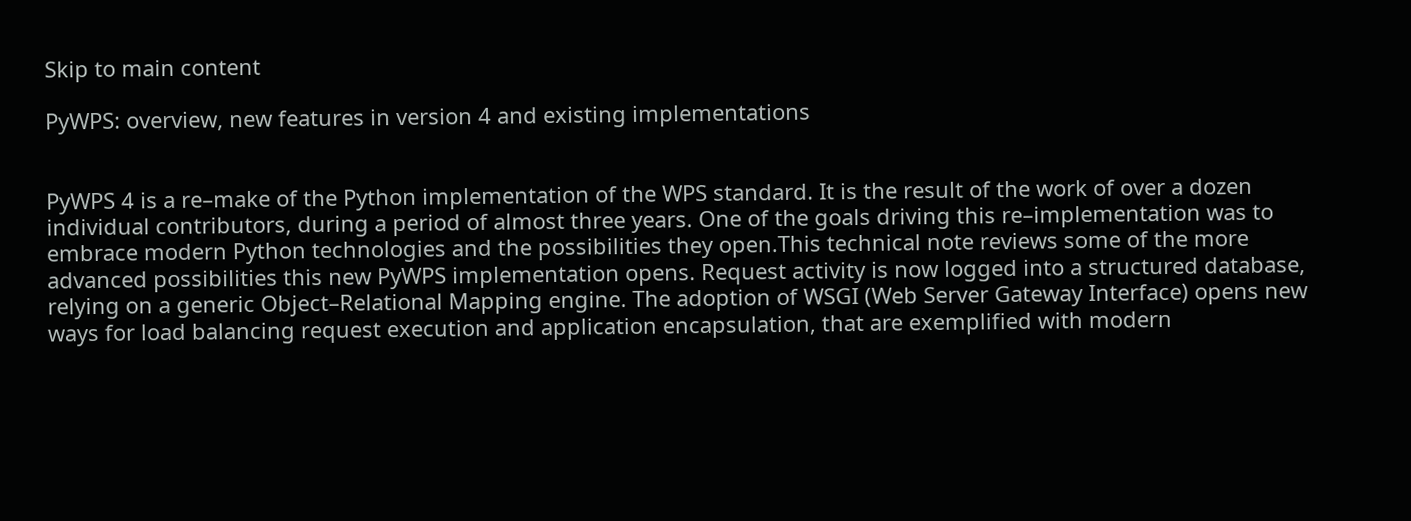Skip to main content

PyWPS: overview, new features in version 4 and existing implementations


PyWPS 4 is a re–make of the Python implementation of the WPS standard. It is the result of the work of over a dozen individual contributors, during a period of almost three years. One of the goals driving this re–implementation was to embrace modern Python technologies and the possibilities they open.This technical note reviews some of the more advanced possibilities this new PyWPS implementation opens. Request activity is now logged into a structured database, relying on a generic Object–Relational Mapping engine. The adoption of WSGI (Web Server Gateway Interface) opens new ways for load balancing request execution and application encapsulation, that are exemplified with modern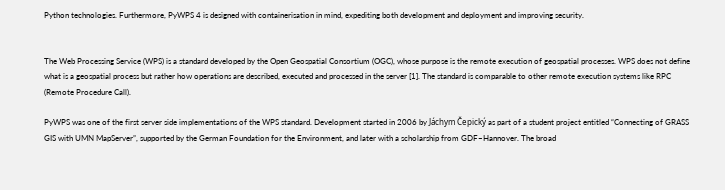Python technologies. Furthermore, PyWPS 4 is designed with containerisation in mind, expediting both development and deployment and improving security.


The Web Processing Service (WPS) is a standard developed by the Open Geospatial Consortium (OGC), whose purpose is the remote execution of geospatial processes. WPS does not define what is a geospatial process but rather how operations are described, executed and processed in the server [1]. The standard is comparable to other remote execution systems like RPC (Remote Procedure Call).

PyWPS was one of the first server side implementations of the WPS standard. Development started in 2006 by Jáchym Čepický as part of a student project entitled “Connecting of GRASS GIS with UMN MapServer”, supported by the German Foundation for the Environment, and later with a scholarship from GDF–Hannover. The broad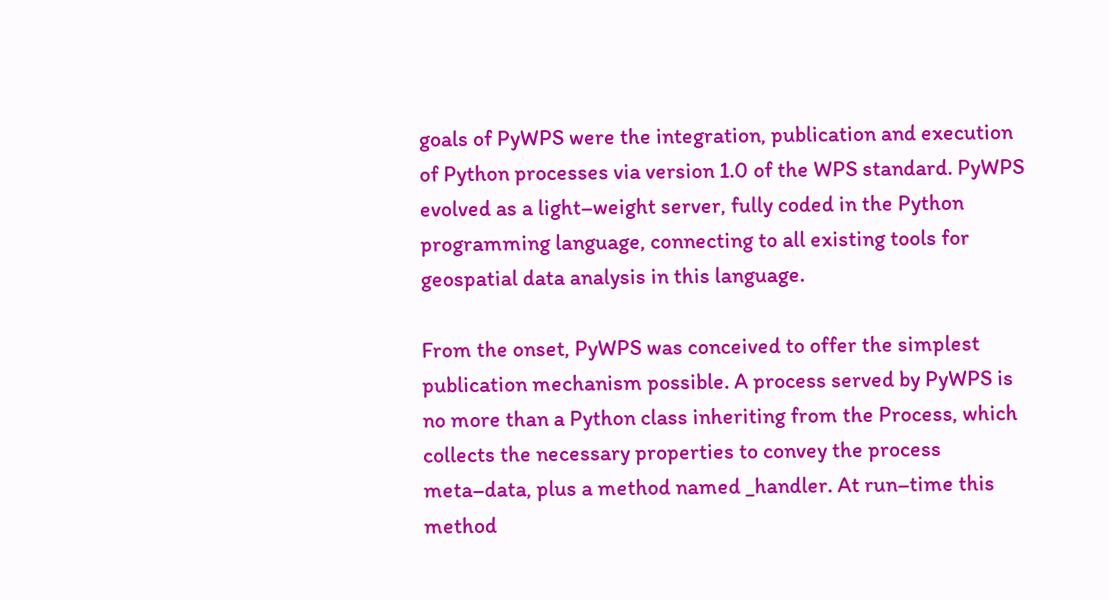goals of PyWPS were the integration, publication and execution of Python processes via version 1.0 of the WPS standard. PyWPS evolved as a light–weight server, fully coded in the Python programming language, connecting to all existing tools for geospatial data analysis in this language.

From the onset, PyWPS was conceived to offer the simplest publication mechanism possible. A process served by PyWPS is no more than a Python class inheriting from the Process, which collects the necessary properties to convey the process meta–data, plus a method named _handler. At run–time this method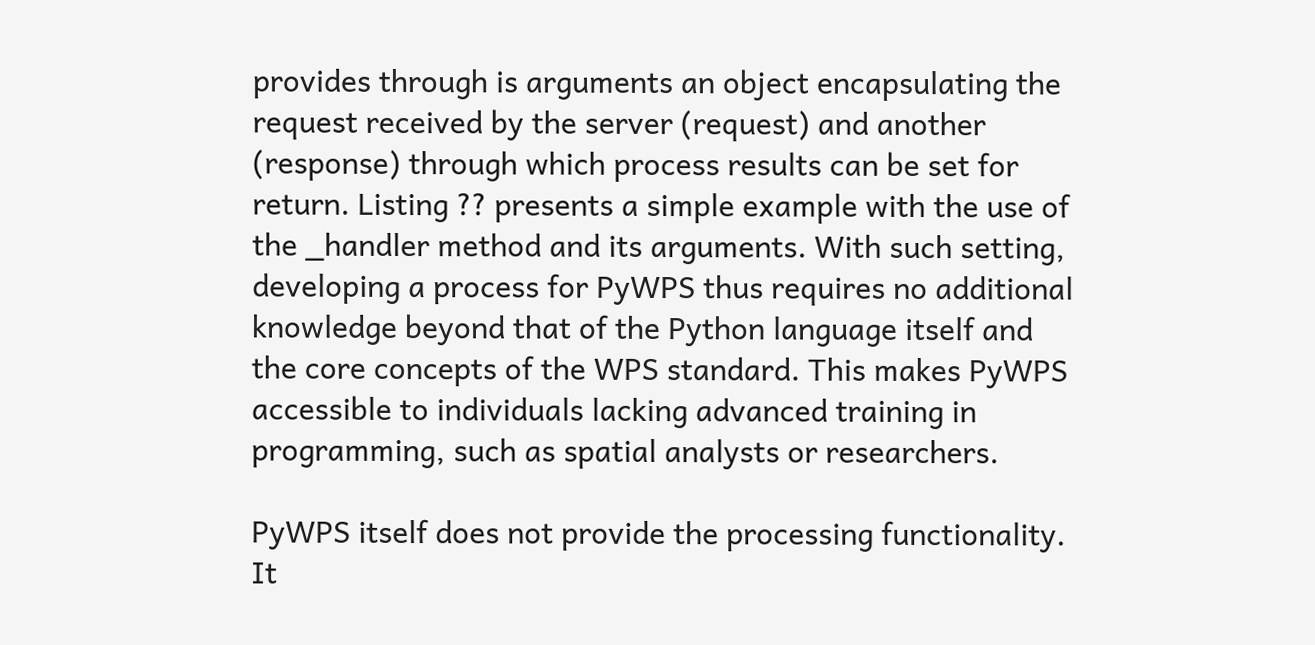provides through is arguments an object encapsulating the request received by the server (request) and another (response) through which process results can be set for return. Listing ?? presents a simple example with the use of the _handler method and its arguments. With such setting, developing a process for PyWPS thus requires no additional knowledge beyond that of the Python language itself and the core concepts of the WPS standard. This makes PyWPS accessible to individuals lacking advanced training in programming, such as spatial analysts or researchers.

PyWPS itself does not provide the processing functionality. It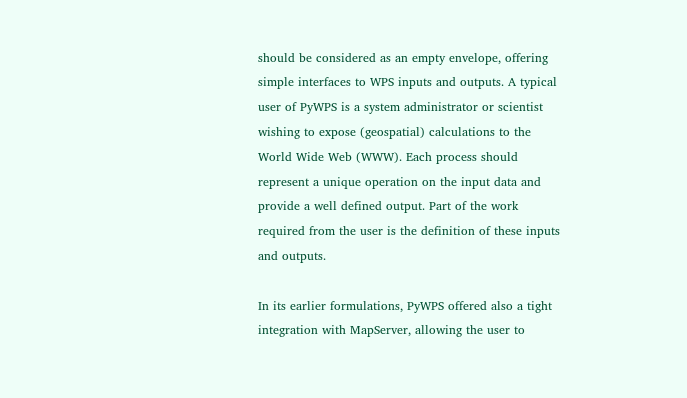should be considered as an empty envelope, offering simple interfaces to WPS inputs and outputs. A typical user of PyWPS is a system administrator or scientist wishing to expose (geospatial) calculations to the World Wide Web (WWW). Each process should represent a unique operation on the input data and provide a well defined output. Part of the work required from the user is the definition of these inputs and outputs.

In its earlier formulations, PyWPS offered also a tight integration with MapServer, allowing the user to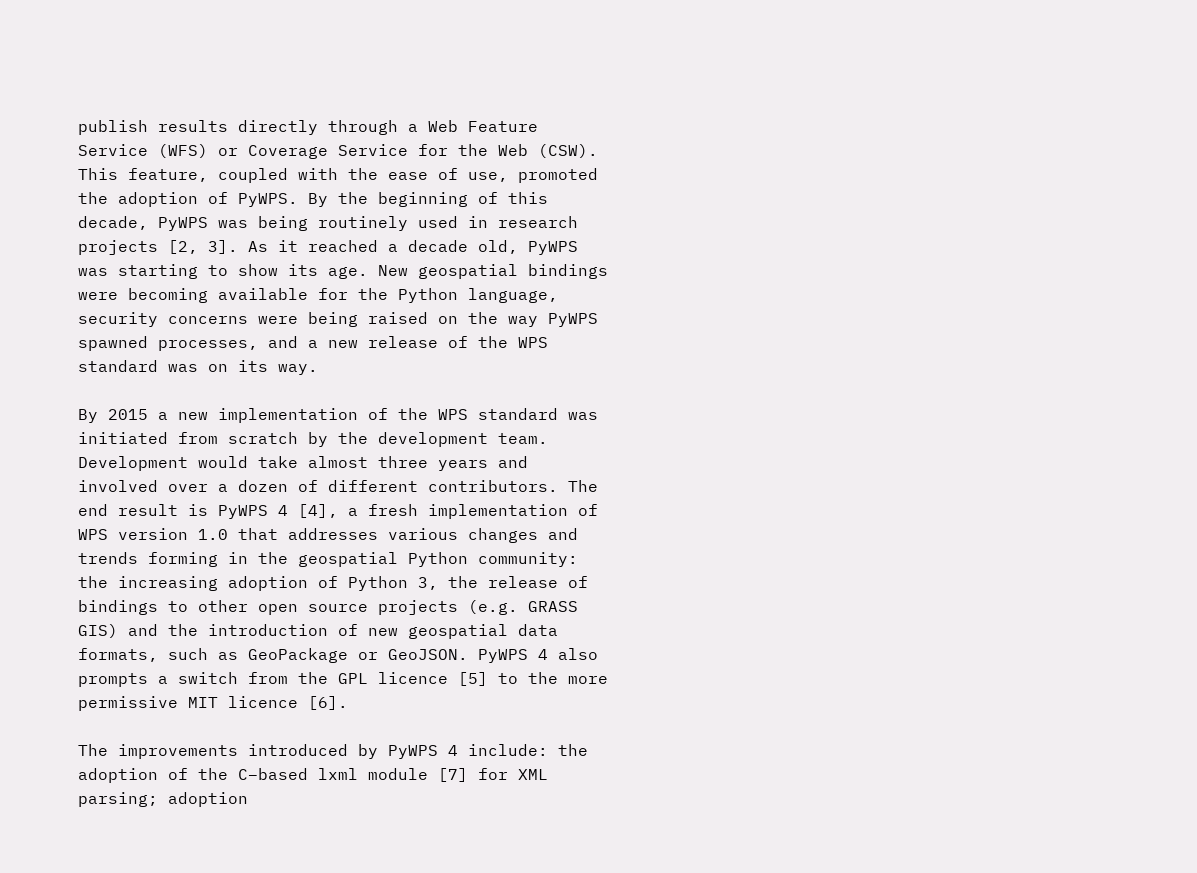publish results directly through a Web Feature Service (WFS) or Coverage Service for the Web (CSW). This feature, coupled with the ease of use, promoted the adoption of PyWPS. By the beginning of this decade, PyWPS was being routinely used in research projects [2, 3]. As it reached a decade old, PyWPS was starting to show its age. New geospatial bindings were becoming available for the Python language, security concerns were being raised on the way PyWPS spawned processes, and a new release of the WPS standard was on its way.

By 2015 a new implementation of the WPS standard was initiated from scratch by the development team. Development would take almost three years and involved over a dozen of different contributors. The end result is PyWPS 4 [4], a fresh implementation of WPS version 1.0 that addresses various changes and trends forming in the geospatial Python community: the increasing adoption of Python 3, the release of bindings to other open source projects (e.g. GRASS GIS) and the introduction of new geospatial data formats, such as GeoPackage or GeoJSON. PyWPS 4 also prompts a switch from the GPL licence [5] to the more permissive MIT licence [6].

The improvements introduced by PyWPS 4 include: the adoption of the C–based lxml module [7] for XML parsing; adoption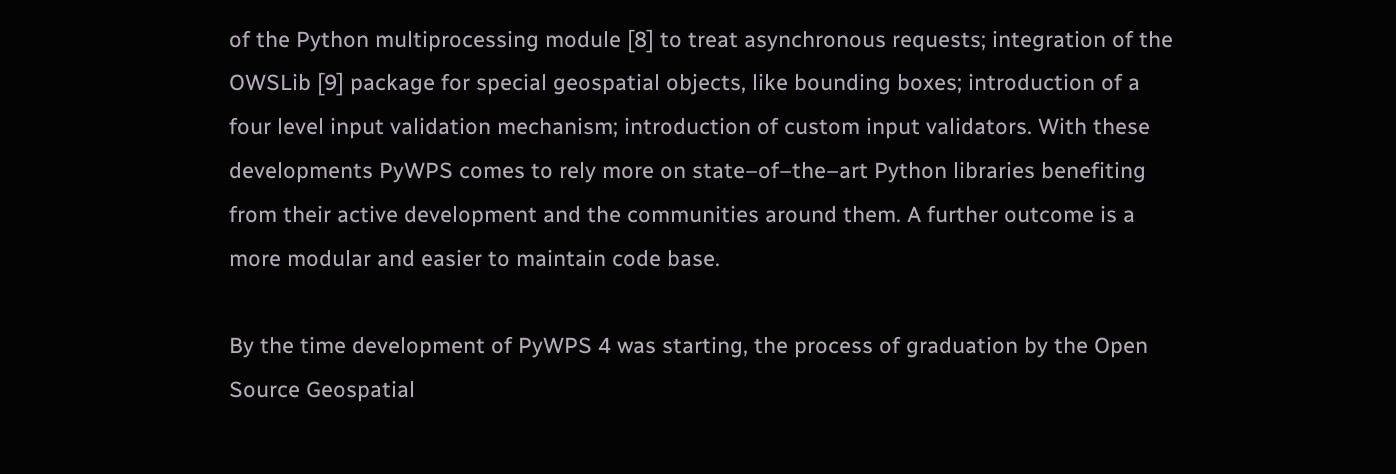of the Python multiprocessing module [8] to treat asynchronous requests; integration of the OWSLib [9] package for special geospatial objects, like bounding boxes; introduction of a four level input validation mechanism; introduction of custom input validators. With these developments PyWPS comes to rely more on state–of–the–art Python libraries benefiting from their active development and the communities around them. A further outcome is a more modular and easier to maintain code base.

By the time development of PyWPS 4 was starting, the process of graduation by the Open Source Geospatial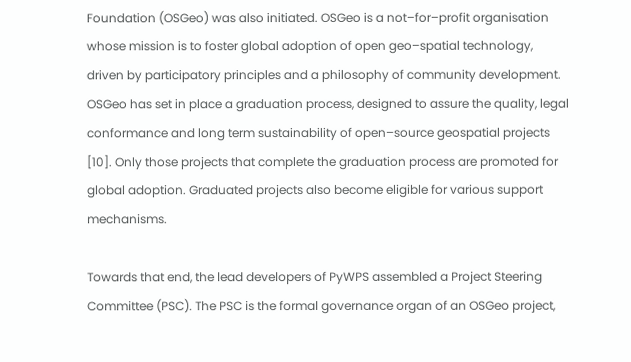Foundation (OSGeo) was also initiated. OSGeo is a not–for–profit organisation whose mission is to foster global adoption of open geo–spatial technology, driven by participatory principles and a philosophy of community development. OSGeo has set in place a graduation process, designed to assure the quality, legal conformance and long term sustainability of open–source geospatial projects [10]. Only those projects that complete the graduation process are promoted for global adoption. Graduated projects also become eligible for various support mechanisms.

Towards that end, the lead developers of PyWPS assembled a Project Steering Committee (PSC). The PSC is the formal governance organ of an OSGeo project,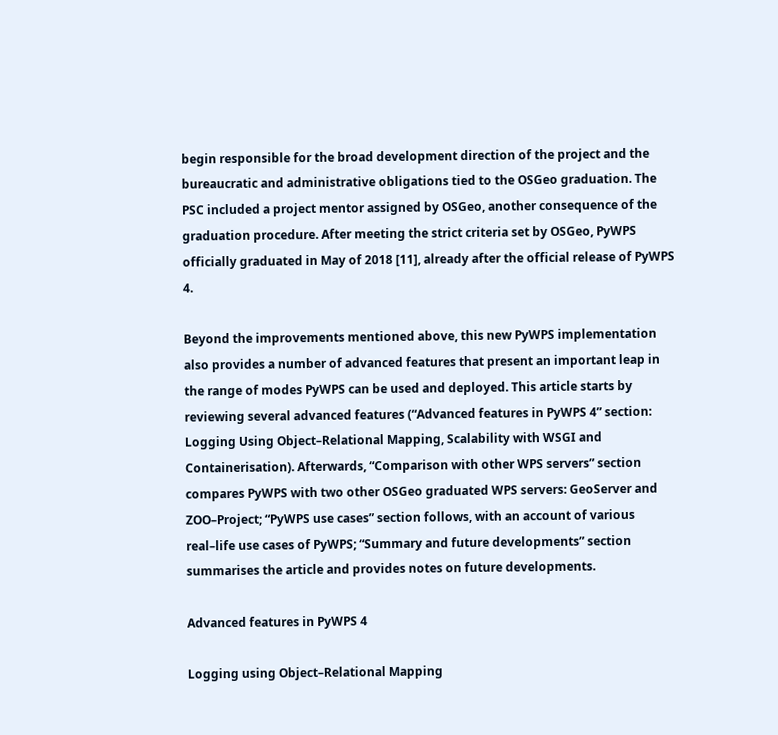begin responsible for the broad development direction of the project and the bureaucratic and administrative obligations tied to the OSGeo graduation. The PSC included a project mentor assigned by OSGeo, another consequence of the graduation procedure. After meeting the strict criteria set by OSGeo, PyWPS officially graduated in May of 2018 [11], already after the official release of PyWPS 4.

Beyond the improvements mentioned above, this new PyWPS implementation also provides a number of advanced features that present an important leap in the range of modes PyWPS can be used and deployed. This article starts by reviewing several advanced features (“Advanced features in PyWPS 4” section: Logging Using Object–Relational Mapping, Scalability with WSGI and Containerisation). Afterwards, “Comparison with other WPS servers” section compares PyWPS with two other OSGeo graduated WPS servers: GeoServer and ZOO–Project; “PyWPS use cases” section follows, with an account of various real–life use cases of PyWPS; “Summary and future developments” section summarises the article and provides notes on future developments.

Advanced features in PyWPS 4

Logging using Object–Relational Mapping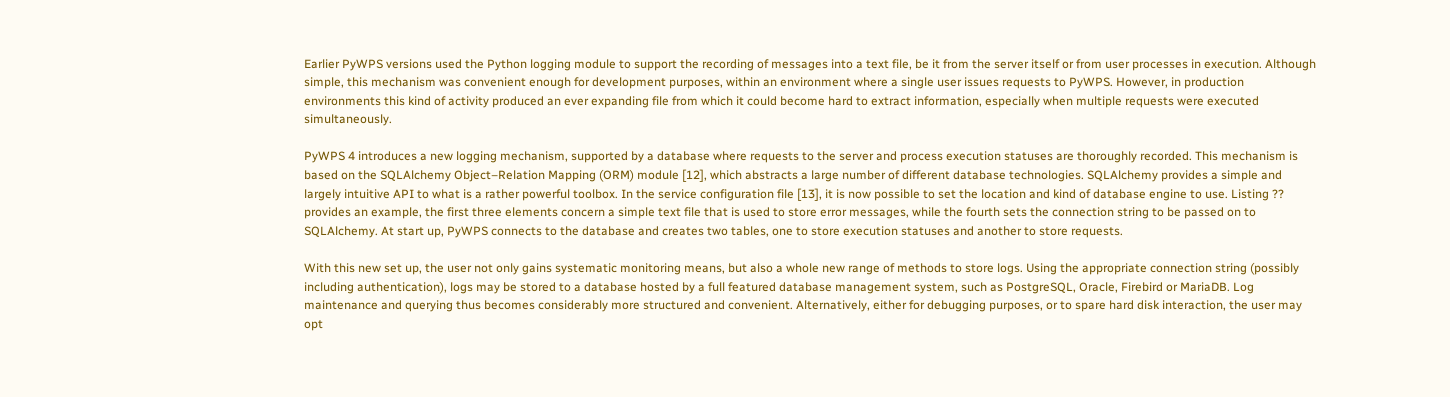Earlier PyWPS versions used the Python logging module to support the recording of messages into a text file, be it from the server itself or from user processes in execution. Although simple, this mechanism was convenient enough for development purposes, within an environment where a single user issues requests to PyWPS. However, in production environments this kind of activity produced an ever expanding file from which it could become hard to extract information, especially when multiple requests were executed simultaneously.

PyWPS 4 introduces a new logging mechanism, supported by a database where requests to the server and process execution statuses are thoroughly recorded. This mechanism is based on the SQLAlchemy Object–Relation Mapping (ORM) module [12], which abstracts a large number of different database technologies. SQLAlchemy provides a simple and largely intuitive API to what is a rather powerful toolbox. In the service configuration file [13], it is now possible to set the location and kind of database engine to use. Listing ?? provides an example, the first three elements concern a simple text file that is used to store error messages, while the fourth sets the connection string to be passed on to SQLAlchemy. At start up, PyWPS connects to the database and creates two tables, one to store execution statuses and another to store requests.

With this new set up, the user not only gains systematic monitoring means, but also a whole new range of methods to store logs. Using the appropriate connection string (possibly including authentication), logs may be stored to a database hosted by a full featured database management system, such as PostgreSQL, Oracle, Firebird or MariaDB. Log maintenance and querying thus becomes considerably more structured and convenient. Alternatively, either for debugging purposes, or to spare hard disk interaction, the user may opt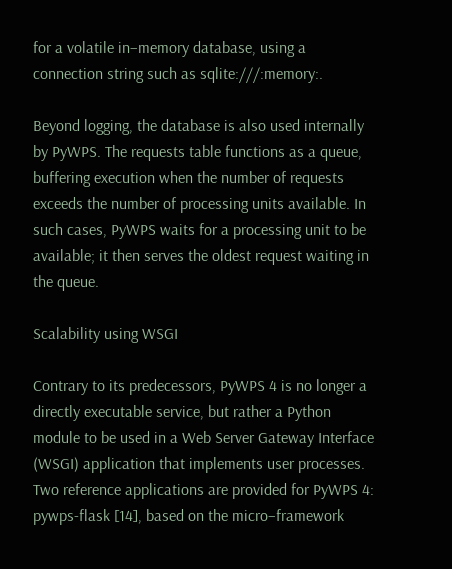for a volatile in–memory database, using a connection string such as sqlite:///:memory:.

Beyond logging, the database is also used internally by PyWPS. The requests table functions as a queue, buffering execution when the number of requests exceeds the number of processing units available. In such cases, PyWPS waits for a processing unit to be available; it then serves the oldest request waiting in the queue.

Scalability using WSGI

Contrary to its predecessors, PyWPS 4 is no longer a directly executable service, but rather a Python module to be used in a Web Server Gateway Interface (WSGI) application that implements user processes. Two reference applications are provided for PyWPS 4: pywps-flask [14], based on the micro–framework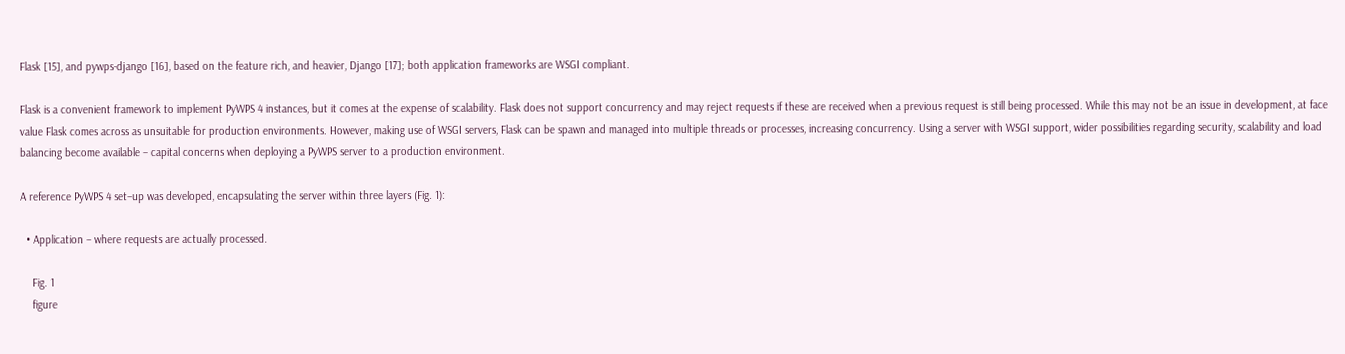Flask [15], and pywps-django [16], based on the feature rich, and heavier, Django [17]; both application frameworks are WSGI compliant.

Flask is a convenient framework to implement PyWPS 4 instances, but it comes at the expense of scalability. Flask does not support concurrency and may reject requests if these are received when a previous request is still being processed. While this may not be an issue in development, at face value Flask comes across as unsuitable for production environments. However, making use of WSGI servers, Flask can be spawn and managed into multiple threads or processes, increasing concurrency. Using a server with WSGI support, wider possibilities regarding security, scalability and load balancing become available – capital concerns when deploying a PyWPS server to a production environment.

A reference PyWPS 4 set–up was developed, encapsulating the server within three layers (Fig. 1):

  • Application – where requests are actually processed.

    Fig. 1
    figure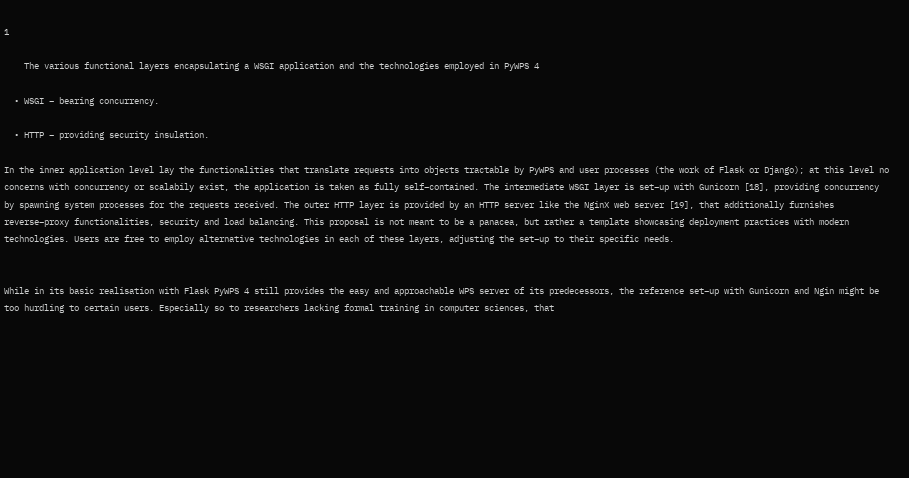1

    The various functional layers encapsulating a WSGI application and the technologies employed in PyWPS 4

  • WSGI – bearing concurrency.

  • HTTP – providing security insulation.

In the inner application level lay the functionalities that translate requests into objects tractable by PyWPS and user processes (the work of Flask or Django); at this level no concerns with concurrency or scalabily exist, the application is taken as fully self–contained. The intermediate WSGI layer is set–up with Gunicorn [18], providing concurrency by spawning system processes for the requests received. The outer HTTP layer is provided by an HTTP server like the NginX web server [19], that additionally furnishes reverse–proxy functionalities, security and load balancing. This proposal is not meant to be a panacea, but rather a template showcasing deployment practices with modern technologies. Users are free to employ alternative technologies in each of these layers, adjusting the set–up to their specific needs.


While in its basic realisation with Flask PyWPS 4 still provides the easy and approachable WPS server of its predecessors, the reference set–up with Gunicorn and Ngin might be too hurdling to certain users. Especially so to researchers lacking formal training in computer sciences, that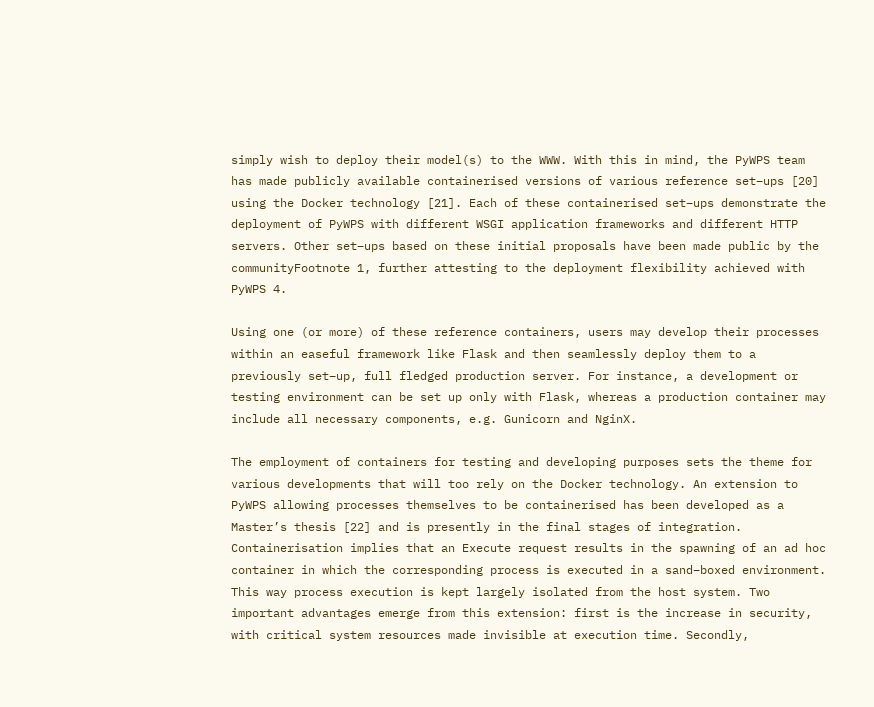simply wish to deploy their model(s) to the WWW. With this in mind, the PyWPS team has made publicly available containerised versions of various reference set–ups [20] using the Docker technology [21]. Each of these containerised set–ups demonstrate the deployment of PyWPS with different WSGI application frameworks and different HTTP servers. Other set–ups based on these initial proposals have been made public by the communityFootnote 1, further attesting to the deployment flexibility achieved with PyWPS 4.

Using one (or more) of these reference containers, users may develop their processes within an easeful framework like Flask and then seamlessly deploy them to a previously set–up, full fledged production server. For instance, a development or testing environment can be set up only with Flask, whereas a production container may include all necessary components, e.g. Gunicorn and NginX.

The employment of containers for testing and developing purposes sets the theme for various developments that will too rely on the Docker technology. An extension to PyWPS allowing processes themselves to be containerised has been developed as a Master’s thesis [22] and is presently in the final stages of integration. Containerisation implies that an Execute request results in the spawning of an ad hoc container in which the corresponding process is executed in a sand–boxed environment. This way process execution is kept largely isolated from the host system. Two important advantages emerge from this extension: first is the increase in security, with critical system resources made invisible at execution time. Secondly,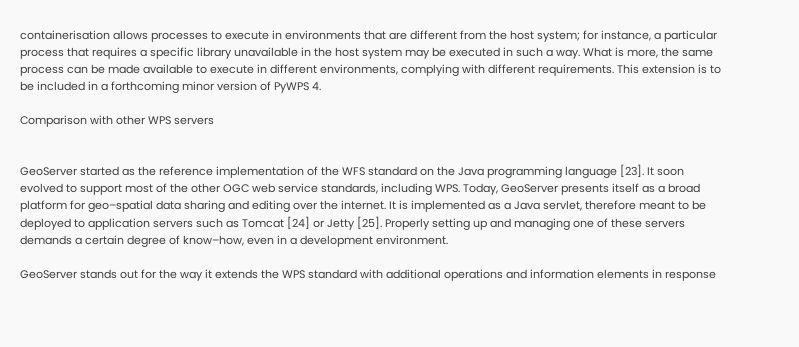containerisation allows processes to execute in environments that are different from the host system; for instance, a particular process that requires a specific library unavailable in the host system may be executed in such a way. What is more, the same process can be made available to execute in different environments, complying with different requirements. This extension is to be included in a forthcoming minor version of PyWPS 4.

Comparison with other WPS servers


GeoServer started as the reference implementation of the WFS standard on the Java programming language [23]. It soon evolved to support most of the other OGC web service standards, including WPS. Today, GeoServer presents itself as a broad platform for geo–spatial data sharing and editing over the internet. It is implemented as a Java servlet, therefore meant to be deployed to application servers such as Tomcat [24] or Jetty [25]. Properly setting up and managing one of these servers demands a certain degree of know–how, even in a development environment.

GeoServer stands out for the way it extends the WPS standard with additional operations and information elements in response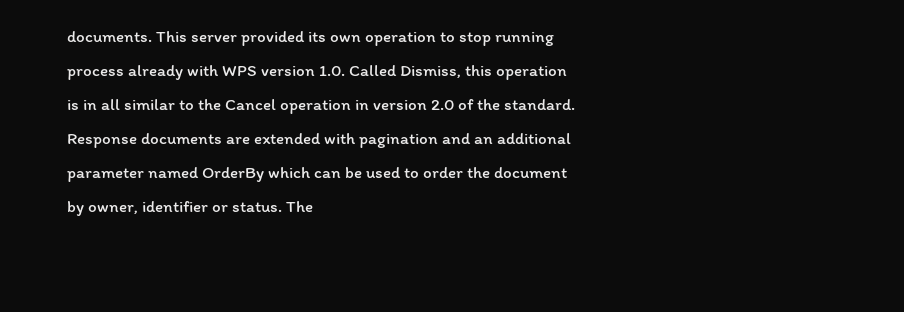documents. This server provided its own operation to stop running process already with WPS version 1.0. Called Dismiss, this operation is in all similar to the Cancel operation in version 2.0 of the standard. Response documents are extended with pagination and an additional parameter named OrderBy which can be used to order the document by owner, identifier or status. The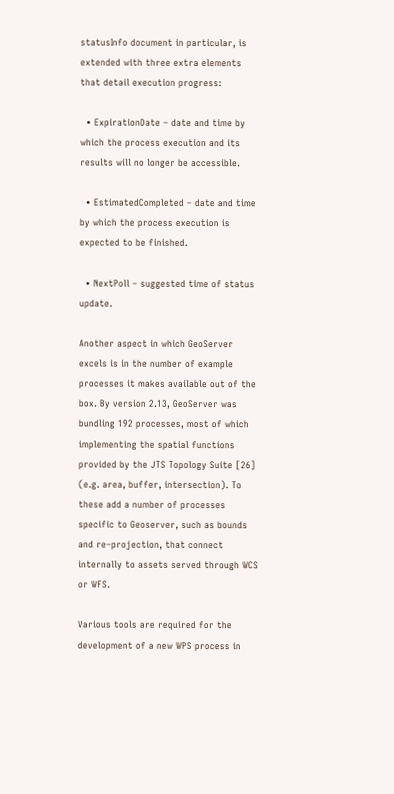statusInfo document in particular, is extended with three extra elements that detail execution progress:

  • ExpirationDate – date and time by which the process execution and its results will no longer be accessible.

  • EstimatedCompleted – date and time by which the process execution is expected to be finished.

  • NextPoll – suggested time of status update.

Another aspect in which GeoServer excels is in the number of example processes it makes available out of the box. By version 2.13, GeoServer was bundling 192 processes, most of which implementing the spatial functions provided by the JTS Topology Suite [26] (e.g. area, buffer, intersection). To these add a number of processes specific to Geoserver, such as bounds and re–projection, that connect internally to assets served through WCS or WFS.

Various tools are required for the development of a new WPS process in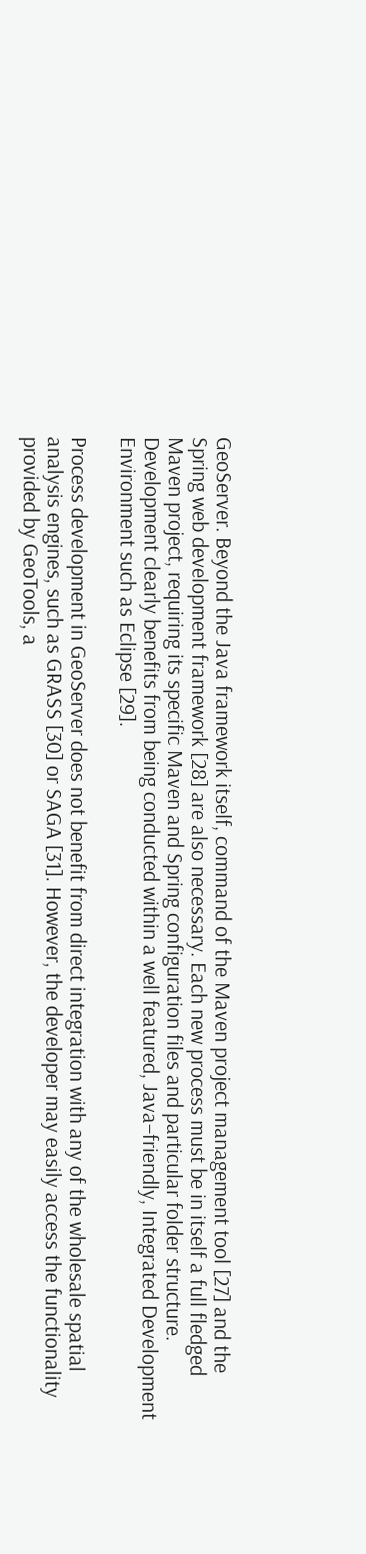GeoServer. Beyond the Java framework itself, command of the Maven project management tool [27] and the Spring web development framework [28] are also necessary. Each new process must be in itself a full fledged Maven project, requiring its specific Maven and Spring configuration files and particular folder structure. Development clearly benefits from being conducted within a well featured, Java–friendly, Integrated Development Environment such as Eclipse [29].

Process development in GeoServer does not benefit from direct integration with any of the wholesale spatial analysis engines, such as GRASS [30] or SAGA [31]. However, the developer may easily access the functionality provided by GeoTools, a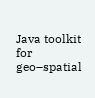Java toolkit for geo–spatial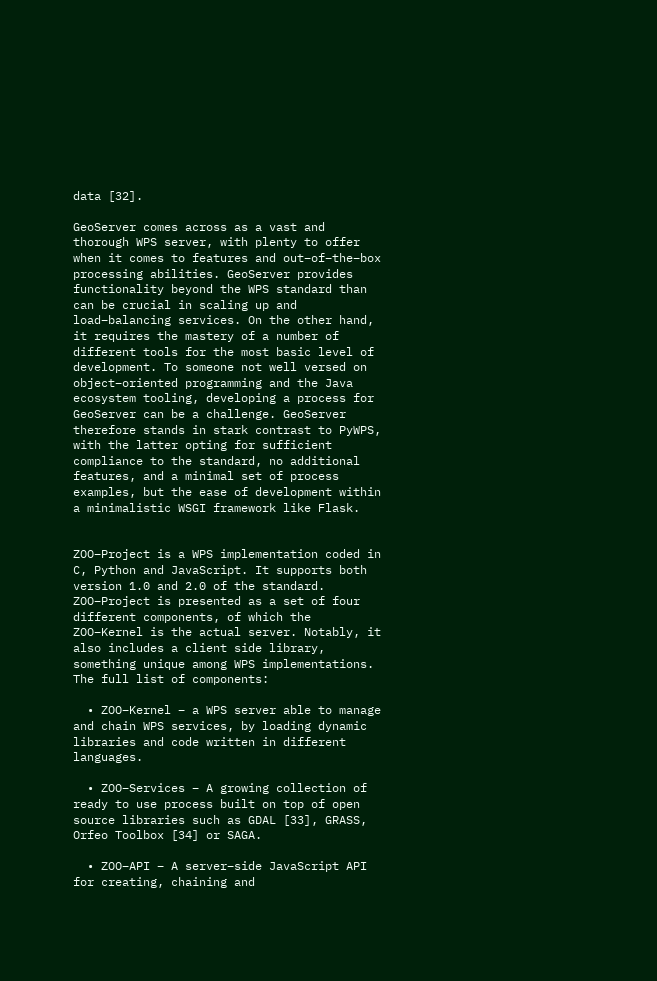data [32].

GeoServer comes across as a vast and thorough WPS server, with plenty to offer when it comes to features and out–of–the–box processing abilities. GeoServer provides functionality beyond the WPS standard than can be crucial in scaling up and load–balancing services. On the other hand, it requires the mastery of a number of different tools for the most basic level of development. To someone not well versed on object–oriented programming and the Java ecosystem tooling, developing a process for GeoServer can be a challenge. GeoServer therefore stands in stark contrast to PyWPS, with the latter opting for sufficient compliance to the standard, no additional features, and a minimal set of process examples, but the ease of development within a minimalistic WSGI framework like Flask.


ZOO–Project is a WPS implementation coded in C, Python and JavaScript. It supports both version 1.0 and 2.0 of the standard. ZOO–Project is presented as a set of four different components, of which the ZOO–Kernel is the actual server. Notably, it also includes a client side library, something unique among WPS implementations. The full list of components:

  • ZOO–Kernel – a WPS server able to manage and chain WPS services, by loading dynamic libraries and code written in different languages.

  • ZOO–Services – A growing collection of ready to use process built on top of open source libraries such as GDAL [33], GRASS, Orfeo Toolbox [34] or SAGA.

  • ZOO–API – A server–side JavaScript API for creating, chaining and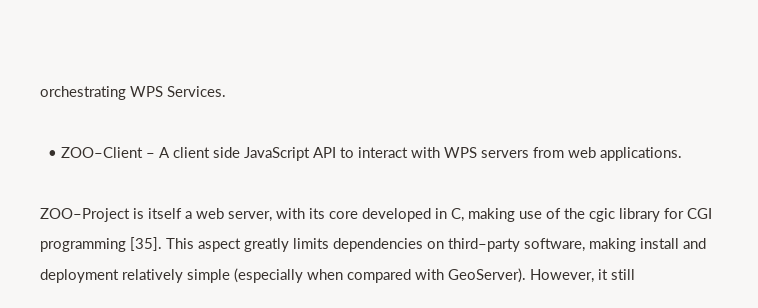orchestrating WPS Services.

  • ZOO–Client – A client side JavaScript API to interact with WPS servers from web applications.

ZOO–Project is itself a web server, with its core developed in C, making use of the cgic library for CGI programming [35]. This aspect greatly limits dependencies on third–party software, making install and deployment relatively simple (especially when compared with GeoServer). However, it still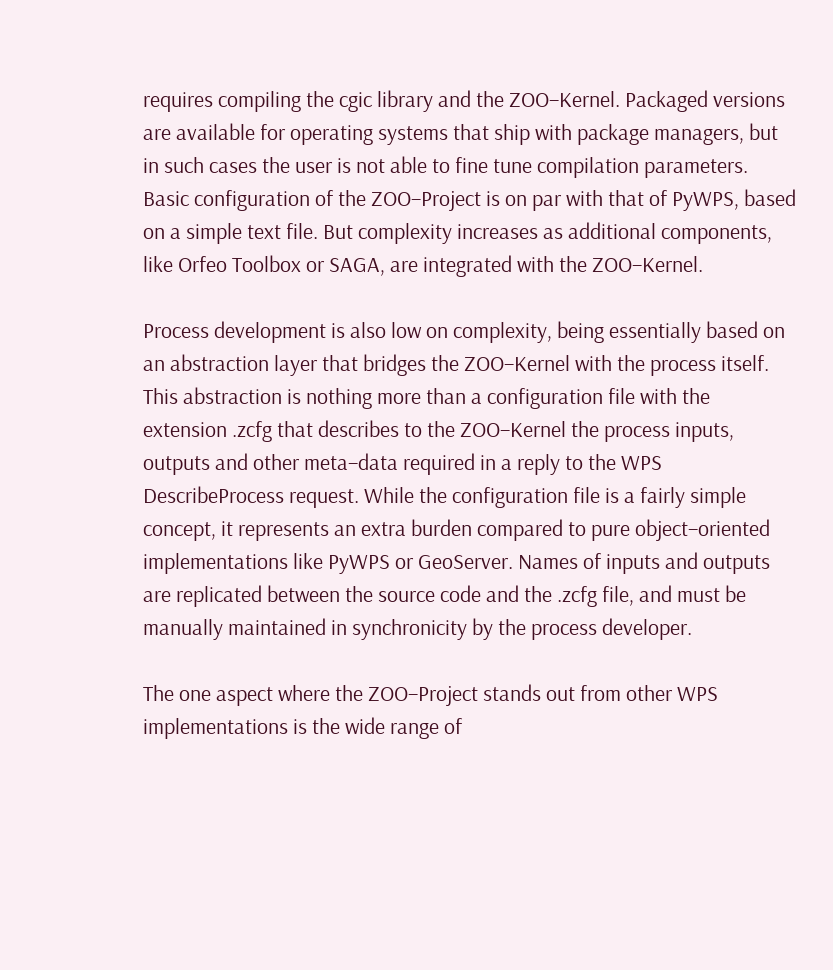requires compiling the cgic library and the ZOO–Kernel. Packaged versions are available for operating systems that ship with package managers, but in such cases the user is not able to fine tune compilation parameters. Basic configuration of the ZOO–Project is on par with that of PyWPS, based on a simple text file. But complexity increases as additional components, like Orfeo Toolbox or SAGA, are integrated with the ZOO–Kernel.

Process development is also low on complexity, being essentially based on an abstraction layer that bridges the ZOO–Kernel with the process itself. This abstraction is nothing more than a configuration file with the extension .zcfg that describes to the ZOO–Kernel the process inputs, outputs and other meta–data required in a reply to the WPS DescribeProcess request. While the configuration file is a fairly simple concept, it represents an extra burden compared to pure object–oriented implementations like PyWPS or GeoServer. Names of inputs and outputs are replicated between the source code and the .zcfg file, and must be manually maintained in synchronicity by the process developer.

The one aspect where the ZOO–Project stands out from other WPS implementations is the wide range of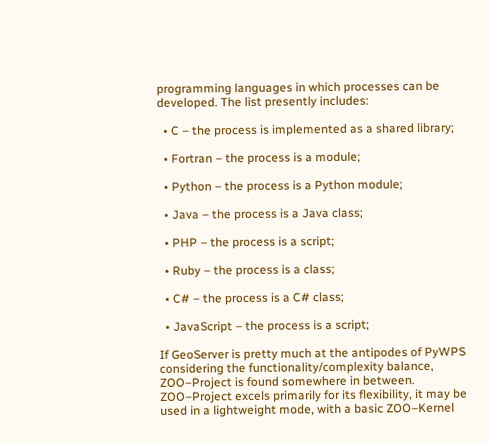programming languages in which processes can be developed. The list presently includes:

  • C – the process is implemented as a shared library;

  • Fortran – the process is a module;

  • Python – the process is a Python module;

  • Java – the process is a Java class;

  • PHP – the process is a script;

  • Ruby – the process is a class;

  • C# – the process is a C# class;

  • JavaScript – the process is a script;

If GeoServer is pretty much at the antipodes of PyWPS considering the functionality/complexity balance, ZOO–Project is found somewhere in between. ZOO–Project excels primarily for its flexibility, it may be used in a lightweight mode, with a basic ZOO–Kernel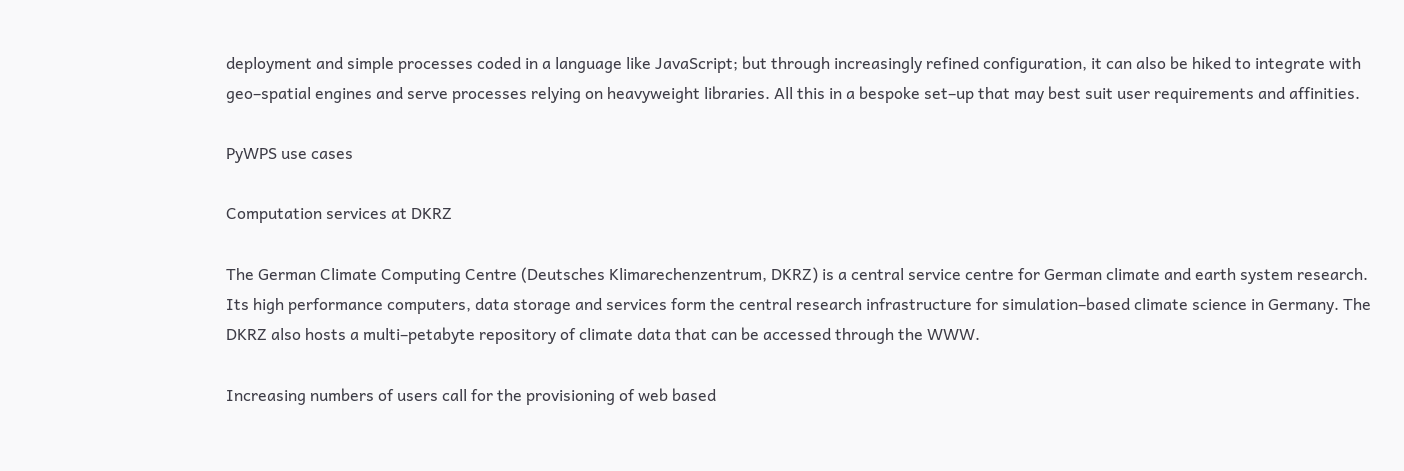deployment and simple processes coded in a language like JavaScript; but through increasingly refined configuration, it can also be hiked to integrate with geo–spatial engines and serve processes relying on heavyweight libraries. All this in a bespoke set–up that may best suit user requirements and affinities.

PyWPS use cases

Computation services at DKRZ

The German Climate Computing Centre (Deutsches Klimarechenzentrum, DKRZ) is a central service centre for German climate and earth system research. Its high performance computers, data storage and services form the central research infrastructure for simulation–based climate science in Germany. The DKRZ also hosts a multi–petabyte repository of climate data that can be accessed through the WWW.

Increasing numbers of users call for the provisioning of web based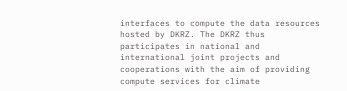interfaces to compute the data resources hosted by DKRZ. The DKRZ thus participates in national and international joint projects and cooperations with the aim of providing compute services for climate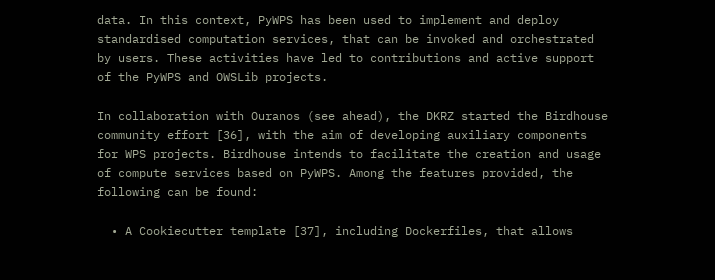data. In this context, PyWPS has been used to implement and deploy standardised computation services, that can be invoked and orchestrated by users. These activities have led to contributions and active support of the PyWPS and OWSLib projects.

In collaboration with Ouranos (see ahead), the DKRZ started the Birdhouse community effort [36], with the aim of developing auxiliary components for WPS projects. Birdhouse intends to facilitate the creation and usage of compute services based on PyWPS. Among the features provided, the following can be found:

  • A Cookiecutter template [37], including Dockerfiles, that allows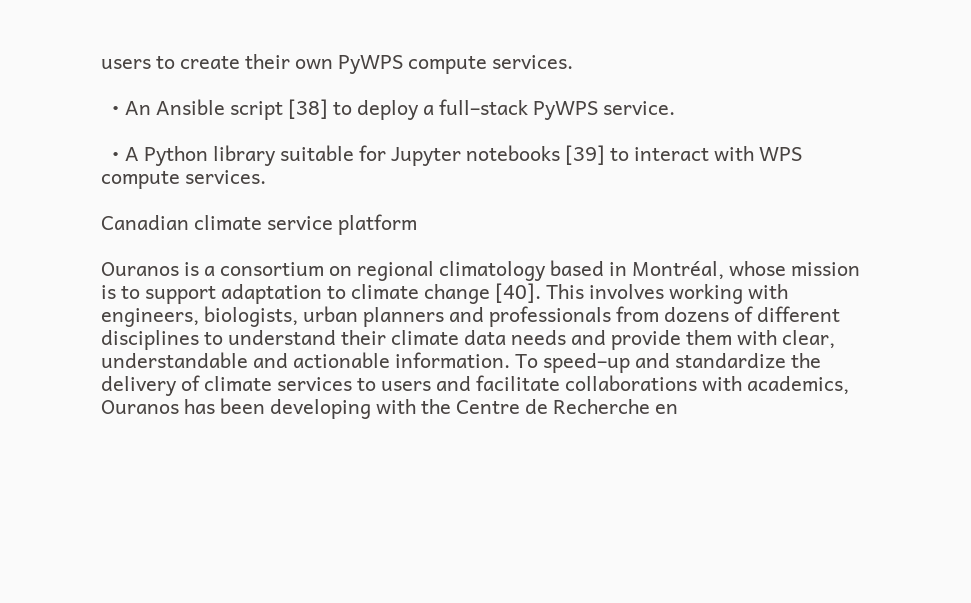users to create their own PyWPS compute services.

  • An Ansible script [38] to deploy a full–stack PyWPS service.

  • A Python library suitable for Jupyter notebooks [39] to interact with WPS compute services.

Canadian climate service platform

Ouranos is a consortium on regional climatology based in Montréal, whose mission is to support adaptation to climate change [40]. This involves working with engineers, biologists, urban planners and professionals from dozens of different disciplines to understand their climate data needs and provide them with clear, understandable and actionable information. To speed–up and standardize the delivery of climate services to users and facilitate collaborations with academics, Ouranos has been developing with the Centre de Recherche en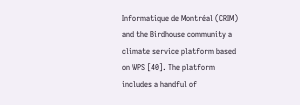Informatique de Montréal (CRIM) and the Birdhouse community a climate service platform based on WPS [40]. The platform includes a handful of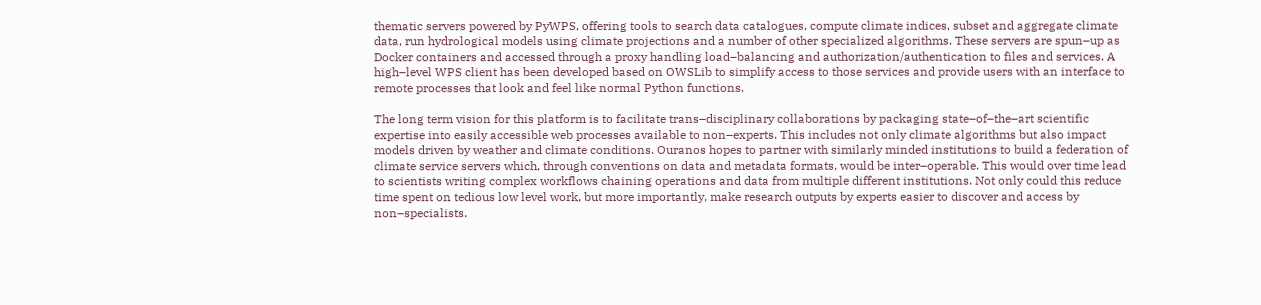thematic servers powered by PyWPS, offering tools to search data catalogues, compute climate indices, subset and aggregate climate data, run hydrological models using climate projections and a number of other specialized algorithms. These servers are spun–up as Docker containers and accessed through a proxy handling load–balancing and authorization/authentication to files and services. A high–level WPS client has been developed based on OWSLib to simplify access to those services and provide users with an interface to remote processes that look and feel like normal Python functions.

The long term vision for this platform is to facilitate trans–disciplinary collaborations by packaging state–of–the–art scientific expertise into easily accessible web processes available to non–experts. This includes not only climate algorithms but also impact models driven by weather and climate conditions. Ouranos hopes to partner with similarly minded institutions to build a federation of climate service servers which, through conventions on data and metadata formats, would be inter–operable. This would over time lead to scientists writing complex workflows chaining operations and data from multiple different institutions. Not only could this reduce time spent on tedious low level work, but more importantly, make research outputs by experts easier to discover and access by non–specialists.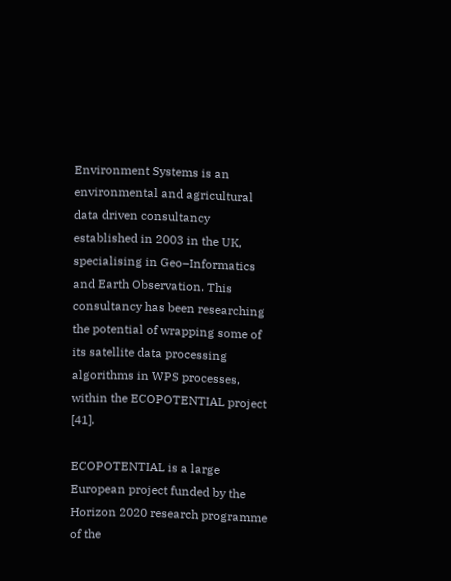Environment Systems is an environmental and agricultural data driven consultancy established in 2003 in the UK, specialising in Geo–Informatics and Earth Observation. This consultancy has been researching the potential of wrapping some of its satellite data processing algorithms in WPS processes, within the ECOPOTENTIAL project [41].

ECOPOTENTIAL is a large European project funded by the Horizon 2020 research programme of the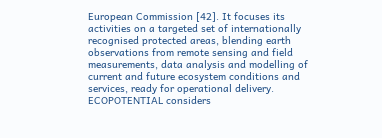European Commission [42]. It focuses its activities on a targeted set of internationally recognised protected areas, blending earth observations from remote sensing and field measurements, data analysis and modelling of current and future ecosystem conditions and services, ready for operational delivery. ECOPOTENTIAL considers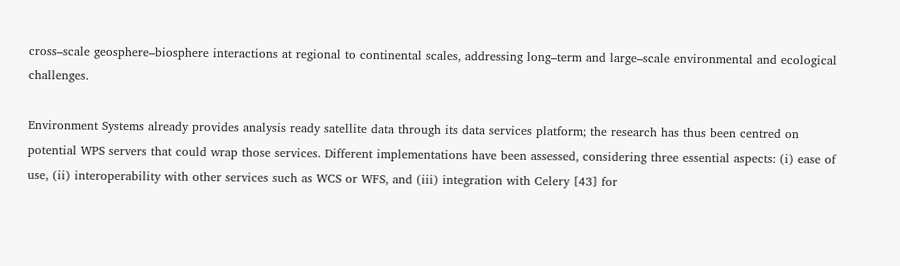cross–scale geosphere–biosphere interactions at regional to continental scales, addressing long–term and large–scale environmental and ecological challenges.

Environment Systems already provides analysis ready satellite data through its data services platform; the research has thus been centred on potential WPS servers that could wrap those services. Different implementations have been assessed, considering three essential aspects: (i) ease of use, (ii) interoperability with other services such as WCS or WFS, and (iii) integration with Celery [43] for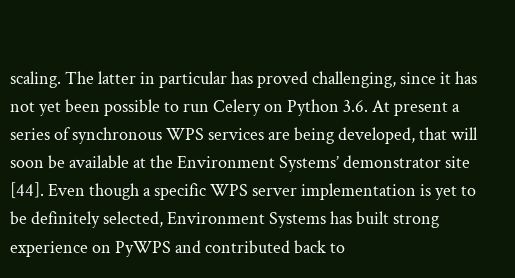scaling. The latter in particular has proved challenging, since it has not yet been possible to run Celery on Python 3.6. At present a series of synchronous WPS services are being developed, that will soon be available at the Environment Systems’ demonstrator site [44]. Even though a specific WPS server implementation is yet to be definitely selected, Environment Systems has built strong experience on PyWPS and contributed back to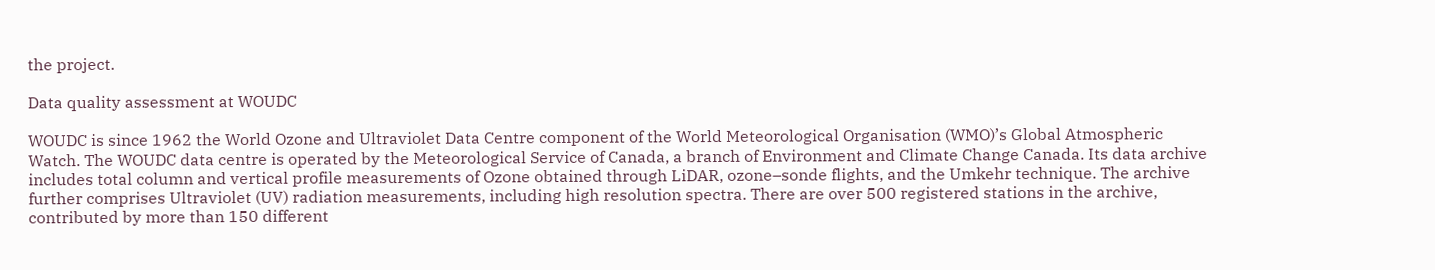the project.

Data quality assessment at WOUDC

WOUDC is since 1962 the World Ozone and Ultraviolet Data Centre component of the World Meteorological Organisation (WMO)’s Global Atmospheric Watch. The WOUDC data centre is operated by the Meteorological Service of Canada, a branch of Environment and Climate Change Canada. Its data archive includes total column and vertical profile measurements of Ozone obtained through LiDAR, ozone–sonde flights, and the Umkehr technique. The archive further comprises Ultraviolet (UV) radiation measurements, including high resolution spectra. There are over 500 registered stations in the archive, contributed by more than 150 different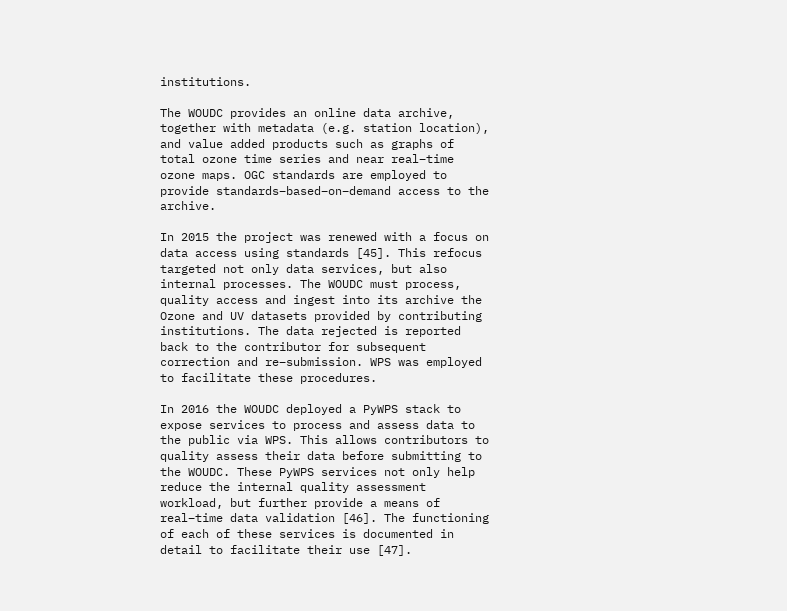institutions.

The WOUDC provides an online data archive, together with metadata (e.g. station location), and value added products such as graphs of total ozone time series and near real–time ozone maps. OGC standards are employed to provide standards–based–on–demand access to the archive.

In 2015 the project was renewed with a focus on data access using standards [45]. This refocus targeted not only data services, but also internal processes. The WOUDC must process, quality access and ingest into its archive the Ozone and UV datasets provided by contributing institutions. The data rejected is reported back to the contributor for subsequent correction and re–submission. WPS was employed to facilitate these procedures.

In 2016 the WOUDC deployed a PyWPS stack to expose services to process and assess data to the public via WPS. This allows contributors to quality assess their data before submitting to the WOUDC. These PyWPS services not only help reduce the internal quality assessment workload, but further provide a means of real–time data validation [46]. The functioning of each of these services is documented in detail to facilitate their use [47].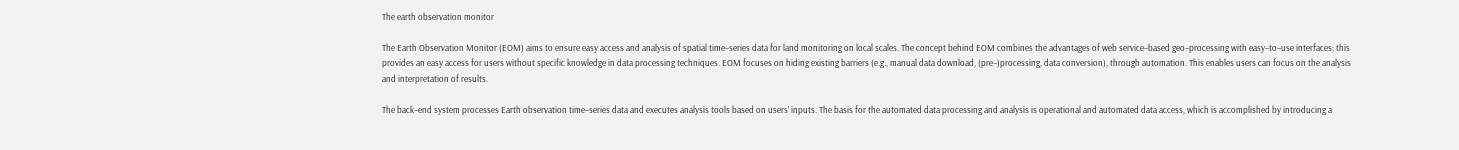The earth observation monitor

The Earth Observation Monitor (EOM) aims to ensure easy access and analysis of spatial time–series data for land monitoring on local scales. The concept behind EOM combines the advantages of web service–based geo–processing with easy–to–use interfaces; this provides an easy access for users without specific knowledge in data processing techniques. EOM focuses on hiding existing barriers (e.g., manual data download, (pre–)processing, data conversion), through automation. This enables users can focus on the analysis and interpretation of results.

The back–end system processes Earth observation time–series data and executes analysis tools based on users’ inputs. The basis for the automated data processing and analysis is operational and automated data access, which is accomplished by introducing a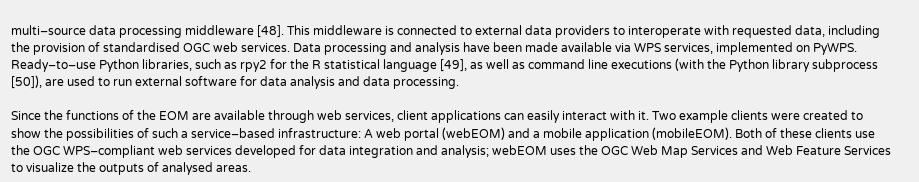multi–source data processing middleware [48]. This middleware is connected to external data providers to interoperate with requested data, including the provision of standardised OGC web services. Data processing and analysis have been made available via WPS services, implemented on PyWPS. Ready–to–use Python libraries, such as rpy2 for the R statistical language [49], as well as command line executions (with the Python library subprocess [50]), are used to run external software for data analysis and data processing.

Since the functions of the EOM are available through web services, client applications can easily interact with it. Two example clients were created to show the possibilities of such a service–based infrastructure: A web portal (webEOM) and a mobile application (mobileEOM). Both of these clients use the OGC WPS–compliant web services developed for data integration and analysis; webEOM uses the OGC Web Map Services and Web Feature Services to visualize the outputs of analysed areas.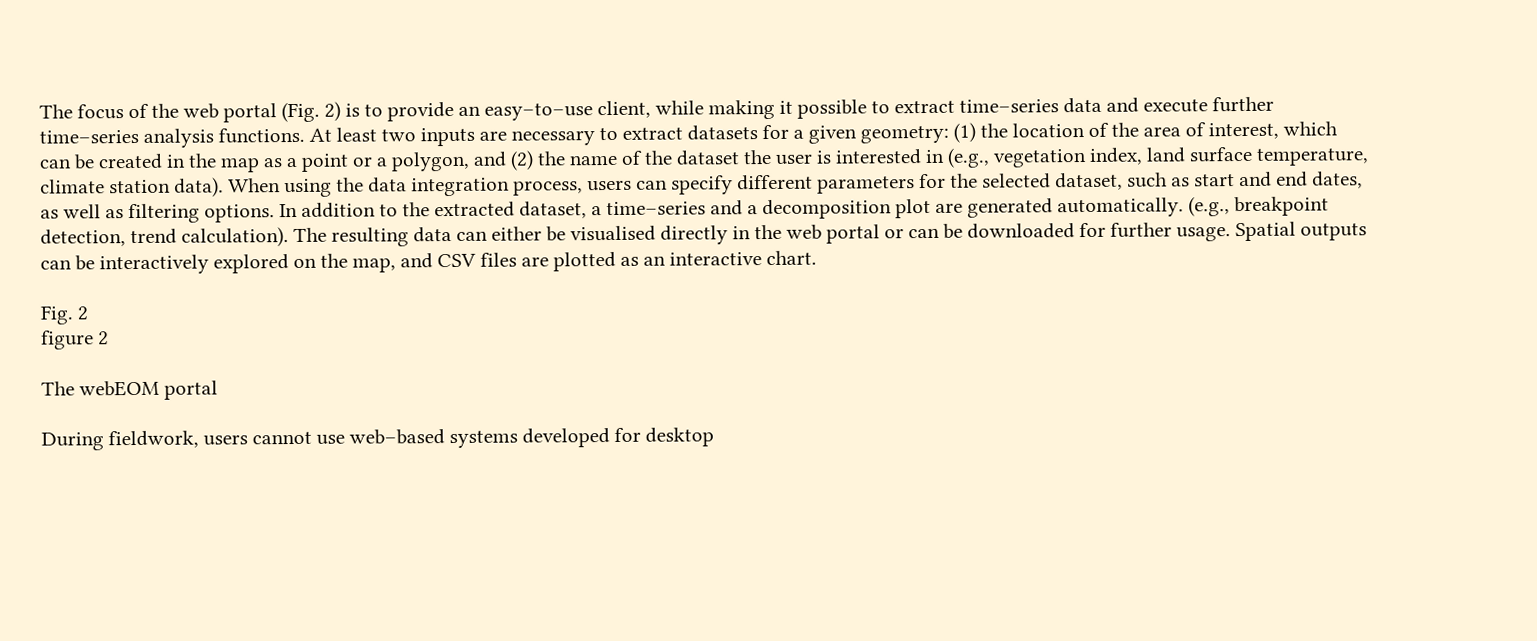The focus of the web portal (Fig. 2) is to provide an easy–to–use client, while making it possible to extract time–series data and execute further time–series analysis functions. At least two inputs are necessary to extract datasets for a given geometry: (1) the location of the area of interest, which can be created in the map as a point or a polygon, and (2) the name of the dataset the user is interested in (e.g., vegetation index, land surface temperature, climate station data). When using the data integration process, users can specify different parameters for the selected dataset, such as start and end dates, as well as filtering options. In addition to the extracted dataset, a time–series and a decomposition plot are generated automatically. (e.g., breakpoint detection, trend calculation). The resulting data can either be visualised directly in the web portal or can be downloaded for further usage. Spatial outputs can be interactively explored on the map, and CSV files are plotted as an interactive chart.

Fig. 2
figure 2

The webEOM portal

During fieldwork, users cannot use web–based systems developed for desktop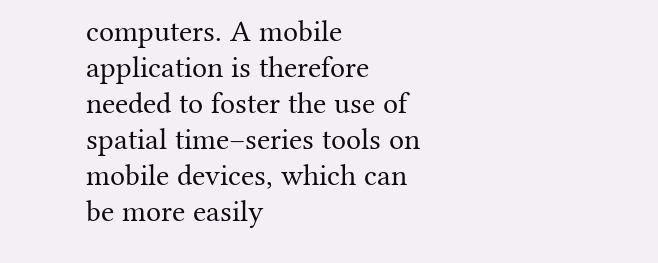computers. A mobile application is therefore needed to foster the use of spatial time–series tools on mobile devices, which can be more easily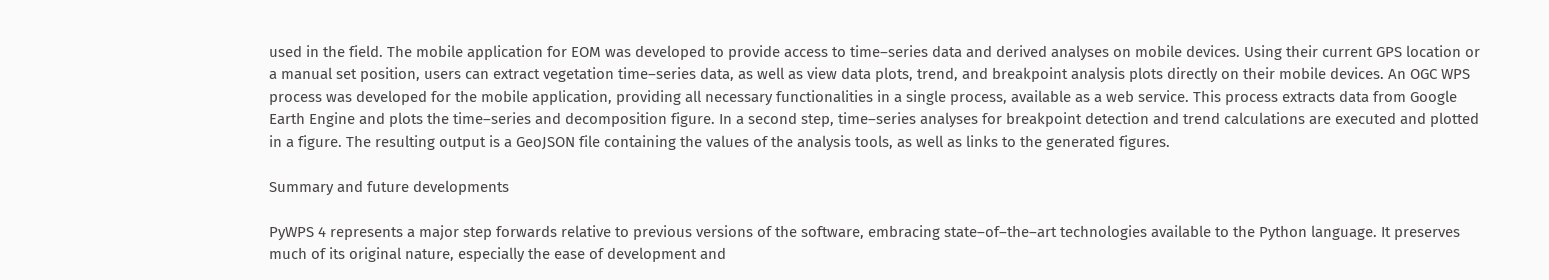used in the field. The mobile application for EOM was developed to provide access to time–series data and derived analyses on mobile devices. Using their current GPS location or a manual set position, users can extract vegetation time–series data, as well as view data plots, trend, and breakpoint analysis plots directly on their mobile devices. An OGC WPS process was developed for the mobile application, providing all necessary functionalities in a single process, available as a web service. This process extracts data from Google Earth Engine and plots the time–series and decomposition figure. In a second step, time–series analyses for breakpoint detection and trend calculations are executed and plotted in a figure. The resulting output is a GeoJSON file containing the values of the analysis tools, as well as links to the generated figures.

Summary and future developments

PyWPS 4 represents a major step forwards relative to previous versions of the software, embracing state–of–the–art technologies available to the Python language. It preserves much of its original nature, especially the ease of development and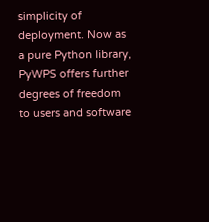simplicity of deployment. Now as a pure Python library, PyWPS offers further degrees of freedom to users and software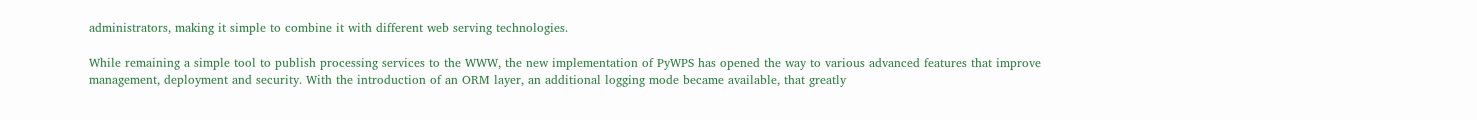administrators, making it simple to combine it with different web serving technologies.

While remaining a simple tool to publish processing services to the WWW, the new implementation of PyWPS has opened the way to various advanced features that improve management, deployment and security. With the introduction of an ORM layer, an additional logging mode became available, that greatly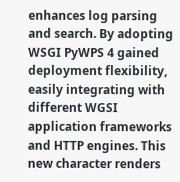enhances log parsing and search. By adopting WSGI PyWPS 4 gained deployment flexibility, easily integrating with different WGSI application frameworks and HTTP engines. This new character renders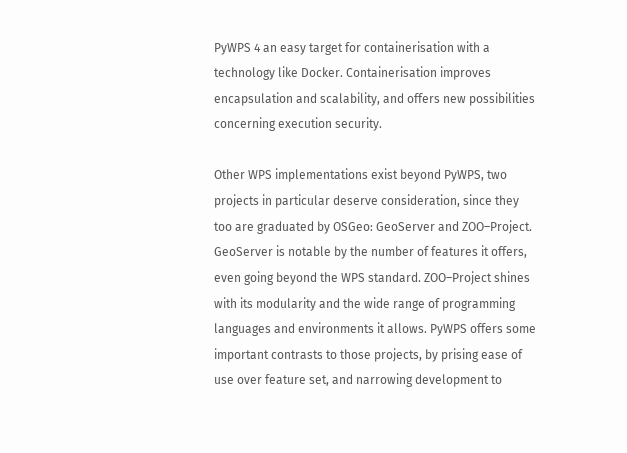PyWPS 4 an easy target for containerisation with a technology like Docker. Containerisation improves encapsulation and scalability, and offers new possibilities concerning execution security.

Other WPS implementations exist beyond PyWPS, two projects in particular deserve consideration, since they too are graduated by OSGeo: GeoServer and ZOO–Project. GeoServer is notable by the number of features it offers, even going beyond the WPS standard. ZOO–Project shines with its modularity and the wide range of programming languages and environments it allows. PyWPS offers some important contrasts to those projects, by prising ease of use over feature set, and narrowing development to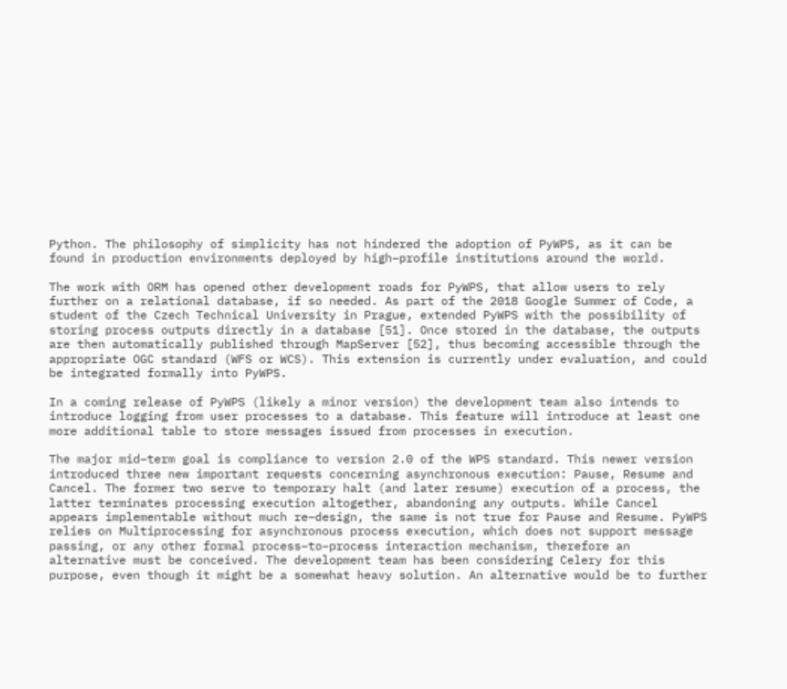Python. The philosophy of simplicity has not hindered the adoption of PyWPS, as it can be found in production environments deployed by high–profile institutions around the world.

The work with ORM has opened other development roads for PyWPS, that allow users to rely further on a relational database, if so needed. As part of the 2018 Google Summer of Code, a student of the Czech Technical University in Prague, extended PyWPS with the possibility of storing process outputs directly in a database [51]. Once stored in the database, the outputs are then automatically published through MapServer [52], thus becoming accessible through the appropriate OGC standard (WFS or WCS). This extension is currently under evaluation, and could be integrated formally into PyWPS.

In a coming release of PyWPS (likely a minor version) the development team also intends to introduce logging from user processes to a database. This feature will introduce at least one more additional table to store messages issued from processes in execution.

The major mid–term goal is compliance to version 2.0 of the WPS standard. This newer version introduced three new important requests concerning asynchronous execution: Pause, Resume and Cancel. The former two serve to temporary halt (and later resume) execution of a process, the latter terminates processing execution altogether, abandoning any outputs. While Cancel appears implementable without much re–design, the same is not true for Pause and Resume. PyWPS relies on Multiprocessing for asynchronous process execution, which does not support message passing, or any other formal process–to–process interaction mechanism, therefore an alternative must be conceived. The development team has been considering Celery for this purpose, even though it might be a somewhat heavy solution. An alternative would be to further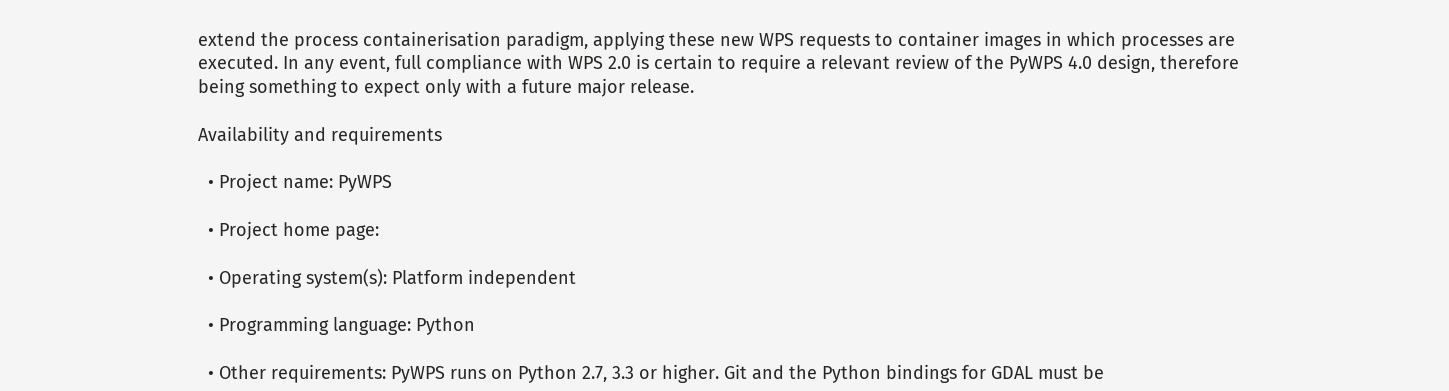extend the process containerisation paradigm, applying these new WPS requests to container images in which processes are executed. In any event, full compliance with WPS 2.0 is certain to require a relevant review of the PyWPS 4.0 design, therefore being something to expect only with a future major release.

Availability and requirements

  • Project name: PyWPS

  • Project home page:

  • Operating system(s): Platform independent

  • Programming language: Python

  • Other requirements: PyWPS runs on Python 2.7, 3.3 or higher. Git and the Python bindings for GDAL must be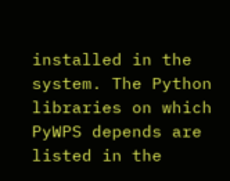installed in the system. The Python libraries on which PyWPS depends are listed in the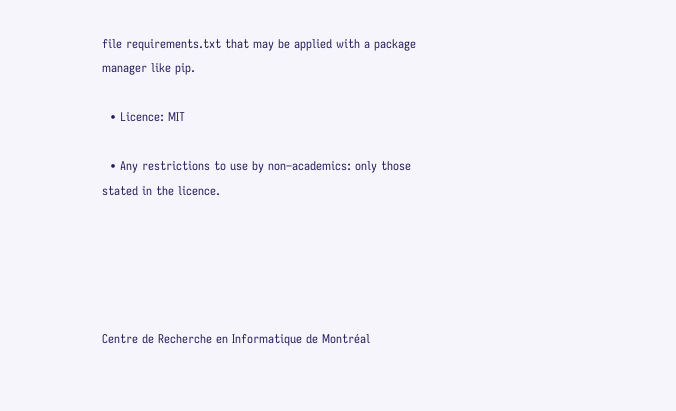file requirements.txt that may be applied with a package manager like pip.

  • Licence: MIT

  • Any restrictions to use by non–academics: only those stated in the licence.





Centre de Recherche en Informatique de Montréal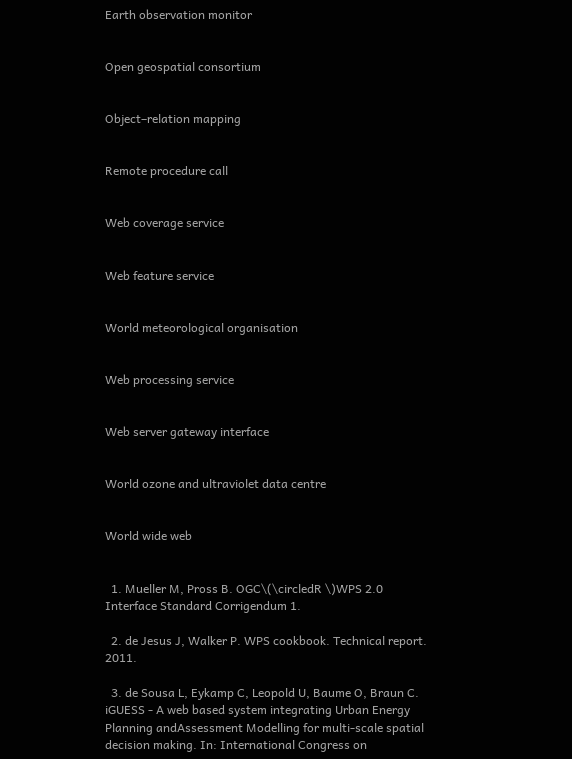Earth observation monitor


Open geospatial consortium


Object–relation mapping


Remote procedure call


Web coverage service


Web feature service


World meteorological organisation


Web processing service


Web server gateway interface


World ozone and ultraviolet data centre


World wide web


  1. Mueller M, Pross B. OGC\(\circledR \)WPS 2.0 Interface Standard Corrigendum 1.

  2. de Jesus J, Walker P. WPS cookbook. Technical report. 2011.

  3. de Sousa L, Eykamp C, Leopold U, Baume O, Braun C. iGUESS - A web based system integrating Urban Energy Planning andAssessment Modelling for multi-scale spatial decision making. In: International Congress on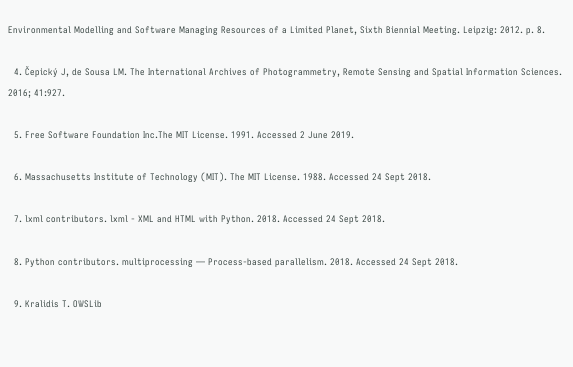Environmental Modelling and Software Managing Resources of a Limited Planet, Sixth Biennial Meeting. Leipzig: 2012. p. 8.

  4. Čepický J, de Sousa LM. The International Archives of Photogrammetry, Remote Sensing and Spatial Information Sciences. 2016; 41:927.

  5. Free Software Foundation Inc.The MIT License. 1991. Accessed 2 June 2019.

  6. Massachusetts Institute of Technology (MIT). The MIT License. 1988. Accessed 24 Sept 2018.

  7. lxml contributors. lxml - XML and HTML with Python. 2018. Accessed 24 Sept 2018.

  8. Python contributors. multiprocessing — Process-based parallelism. 2018. Accessed 24 Sept 2018.

  9. Kralidis T. OWSLib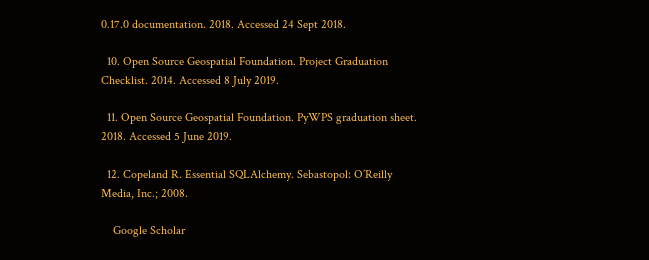0.17.0 documentation. 2018. Accessed 24 Sept 2018.

  10. Open Source Geospatial Foundation. Project Graduation Checklist. 2014. Accessed 8 July 2019.

  11. Open Source Geospatial Foundation. PyWPS graduation sheet. 2018. Accessed 5 June 2019.

  12. Copeland R. Essential SQLAlchemy. Sebastopol: O’Reilly Media, Inc.; 2008.

    Google Scholar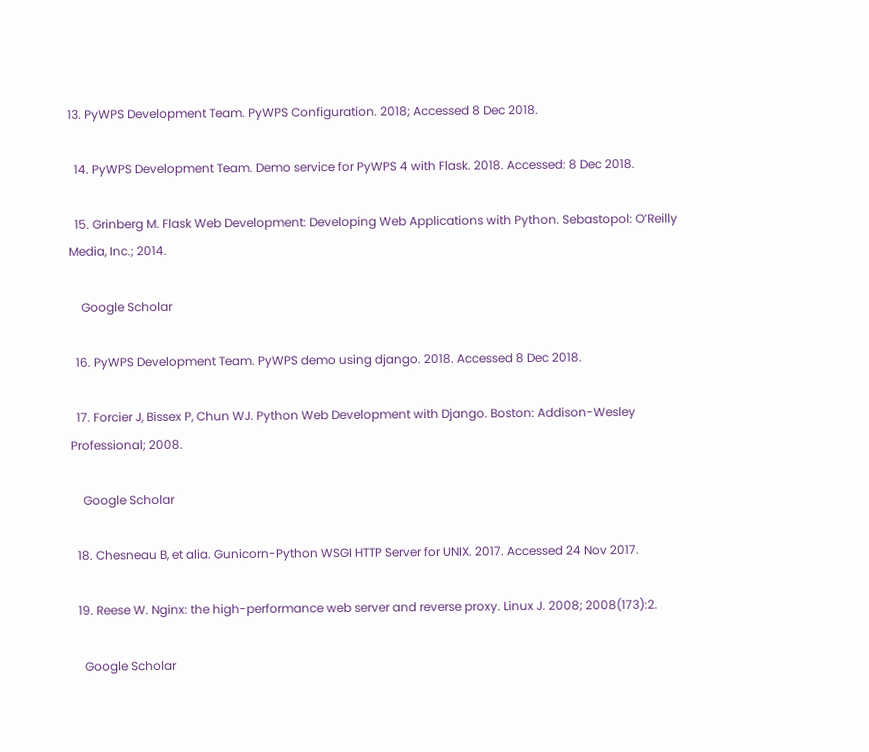13. PyWPS Development Team. PyWPS Configuration. 2018; Accessed 8 Dec 2018.

  14. PyWPS Development Team. Demo service for PyWPS 4 with Flask. 2018. Accessed: 8 Dec 2018.

  15. Grinberg M. Flask Web Development: Developing Web Applications with Python. Sebastopol: O’Reilly Media, Inc.; 2014.

    Google Scholar

  16. PyWPS Development Team. PyWPS demo using django. 2018. Accessed 8 Dec 2018.

  17. Forcier J, Bissex P, Chun WJ. Python Web Development with Django. Boston: Addison-Wesley Professional; 2008.

    Google Scholar

  18. Chesneau B, et alia. Gunicorn-Python WSGI HTTP Server for UNIX. 2017. Accessed 24 Nov 2017.

  19. Reese W. Nginx: the high-performance web server and reverse proxy. Linux J. 2008; 2008(173):2.

    Google Scholar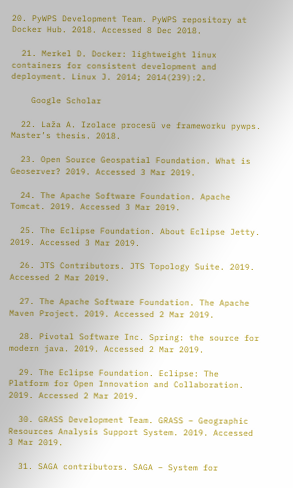20. PyWPS Development Team. PyWPS repository at Docker Hub. 2018. Accessed 8 Dec 2018.

  21. Merkel D. Docker: lightweight linux containers for consistent development and deployment. Linux J. 2014; 2014(239):2.

    Google Scholar

  22. Laža A. Izolace procesŭ ve frameworku pywps. Master’s thesis. 2018.

  23. Open Source Geospatial Foundation. What is Geoserver? 2019. Accessed 3 Mar 2019.

  24. The Apache Software Foundation. Apache Tomcat. 2019. Accessed 3 Mar 2019.

  25. The Eclipse Foundation. About Eclipse Jetty. 2019. Accessed 3 Mar 2019.

  26. JTS Contributors. JTS Topology Suite. 2019. Accessed 2 Mar 2019.

  27. The Apache Software Foundation. The Apache Maven Project. 2019. Accessed 2 Mar 2019.

  28. Pivotal Software Inc. Spring: the source for modern java. 2019. Accessed 2 Mar 2019.

  29. The Eclipse Foundation. Eclipse: The Platform for Open Innovation and Collaboration. 2019. Accessed 2 Mar 2019.

  30. GRASS Development Team. GRASS – Geographic Resources Analysis Support System. 2019. Accessed 3 Mar 2019.

  31. SAGA contributors. SAGA – System for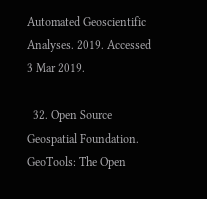Automated Geoscientific Analyses. 2019. Accessed 3 Mar 2019.

  32. Open Source Geospatial Foundation. GeoTools: The Open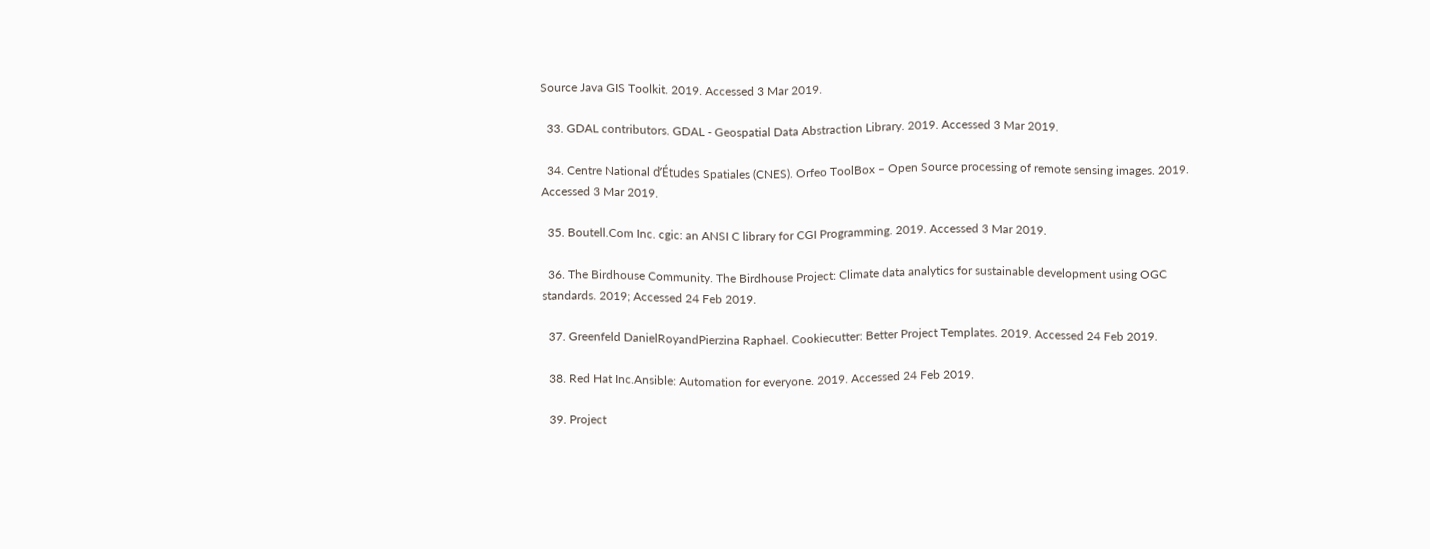Source Java GIS Toolkit. 2019. Accessed 3 Mar 2019.

  33. GDAL contributors. GDAL - Geospatial Data Abstraction Library. 2019. Accessed 3 Mar 2019.

  34. Centre National d’Études Spatiales (CNES). Orfeo ToolBox – Open Source processing of remote sensing images. 2019. Accessed 3 Mar 2019.

  35. Boutell.Com Inc. cgic: an ANSI C library for CGI Programming. 2019. Accessed 3 Mar 2019.

  36. The Birdhouse Community. The Birdhouse Project: Climate data analytics for sustainable development using OGC standards. 2019; Accessed 24 Feb 2019.

  37. Greenfeld DanielRoyandPierzina Raphael. Cookiecutter: Better Project Templates. 2019. Accessed 24 Feb 2019.

  38. Red Hat Inc.Ansible: Automation for everyone. 2019. Accessed 24 Feb 2019.

  39. Project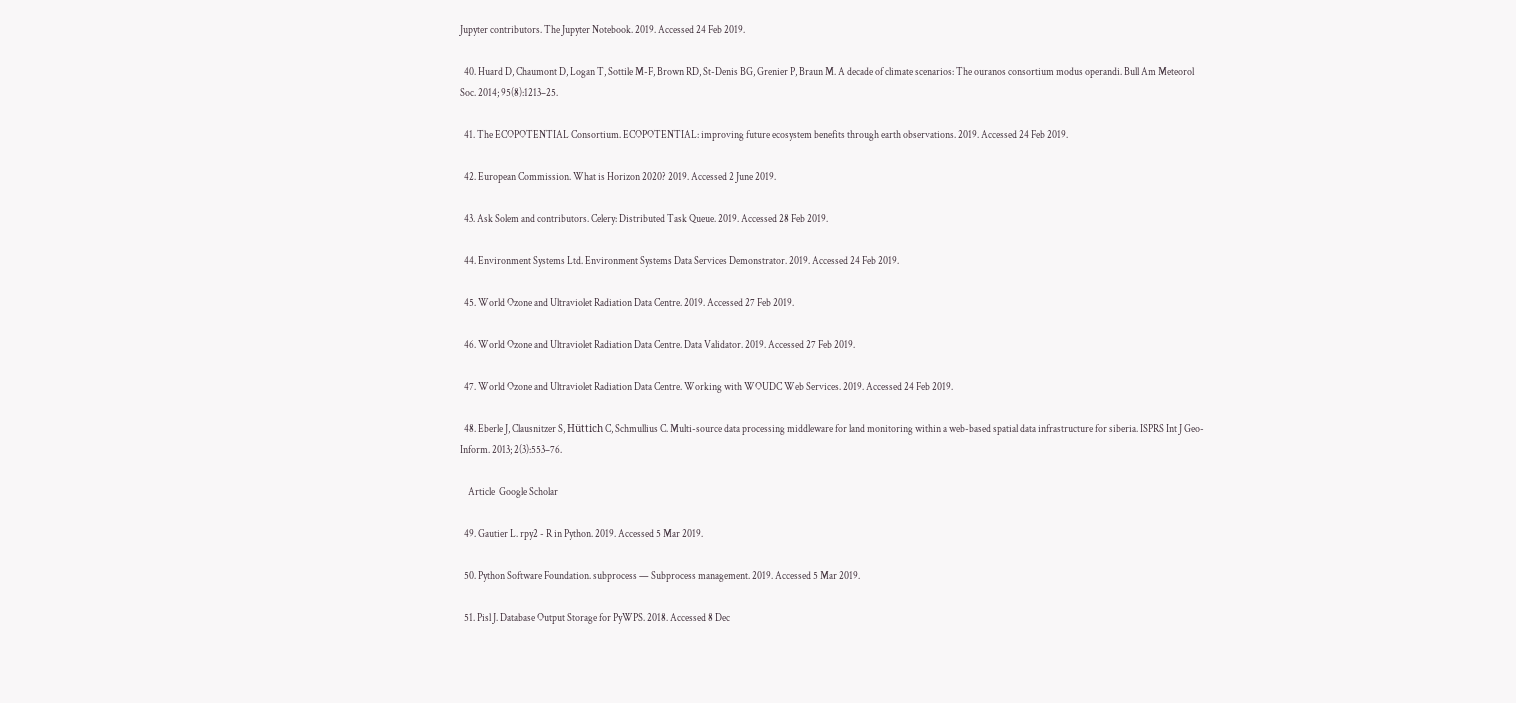Jupyter contributors. The Jupyter Notebook. 2019. Accessed 24 Feb 2019.

  40. Huard D, Chaumont D, Logan T, Sottile M-F, Brown RD, St-Denis BG, Grenier P, Braun M. A decade of climate scenarios: The ouranos consortium modus operandi. Bull Am Meteorol Soc. 2014; 95(8):1213–25.

  41. The ECOPOTENTIAL Consortium. ECOPOTENTIAL: improving future ecosystem benefits through earth observations. 2019. Accessed 24 Feb 2019.

  42. European Commission. What is Horizon 2020? 2019. Accessed 2 June 2019.

  43. Ask Solem and contributors. Celery: Distributed Task Queue. 2019. Accessed 28 Feb 2019.

  44. Environment Systems Ltd. Environment Systems Data Services Demonstrator. 2019. Accessed 24 Feb 2019.

  45. World Ozone and Ultraviolet Radiation Data Centre. 2019. Accessed 27 Feb 2019.

  46. World Ozone and Ultraviolet Radiation Data Centre. Data Validator. 2019. Accessed 27 Feb 2019.

  47. World Ozone and Ultraviolet Radiation Data Centre. Working with WOUDC Web Services. 2019. Accessed 24 Feb 2019.

  48. Eberle J, Clausnitzer S, Hüttich C, Schmullius C. Multi-source data processing middleware for land monitoring within a web-based spatial data infrastructure for siberia. ISPRS Int J Geo-Inform. 2013; 2(3):553–76.

    Article  Google Scholar

  49. Gautier L. rpy2 - R in Python. 2019. Accessed 5 Mar 2019.

  50. Python Software Foundation. subprocess — Subprocess management. 2019. Accessed 5 Mar 2019.

  51. Pisl J. Database Output Storage for PyWPS. 2018. Accessed 8 Dec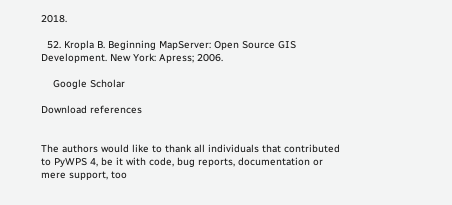2018.

  52. Kropla B. Beginning MapServer: Open Source GIS Development. New York: Apress; 2006.

    Google Scholar

Download references


The authors would like to thank all individuals that contributed to PyWPS 4, be it with code, bug reports, documentation or mere support, too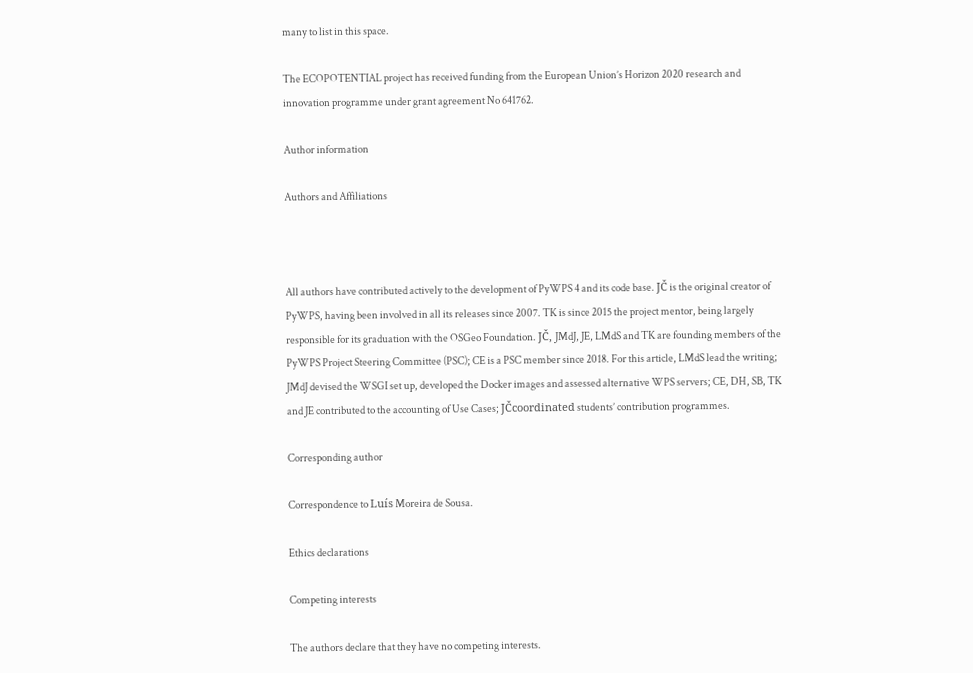many to list in this space.

The ECOPOTENTIAL project has received funding from the European Union’s Horizon 2020 research and innovation programme under grant agreement No 641762.

Author information

Authors and Affiliations



All authors have contributed actively to the development of PyWPS 4 and its code base. JČ is the original creator of PyWPS, having been involved in all its releases since 2007. TK is since 2015 the project mentor, being largely responsible for its graduation with the OSGeo Foundation. JČ, JMdJ, JE, LMdS and TK are founding members of the PyWPS Project Steering Committee (PSC); CE is a PSC member since 2018. For this article, LMdS lead the writing; JMdJ devised the WSGI set up, developed the Docker images and assessed alternative WPS servers; CE, DH, SB, TK and JE contributed to the accounting of Use Cases; JČcoordinated students’ contribution programmes.

Corresponding author

Correspondence to Luís Moreira de Sousa.

Ethics declarations

Competing interests

The authors declare that they have no competing interests.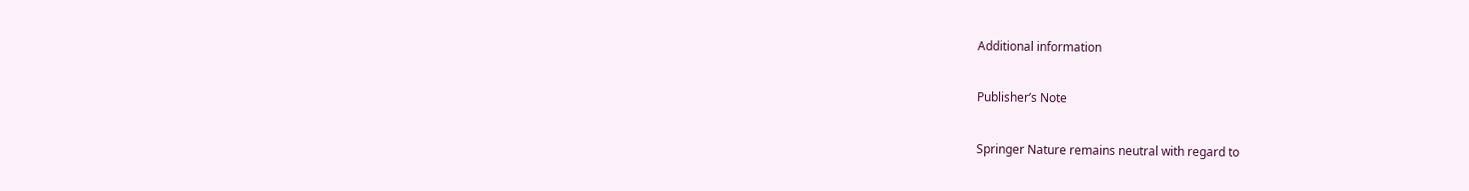Additional information

Publisher’s Note

Springer Nature remains neutral with regard to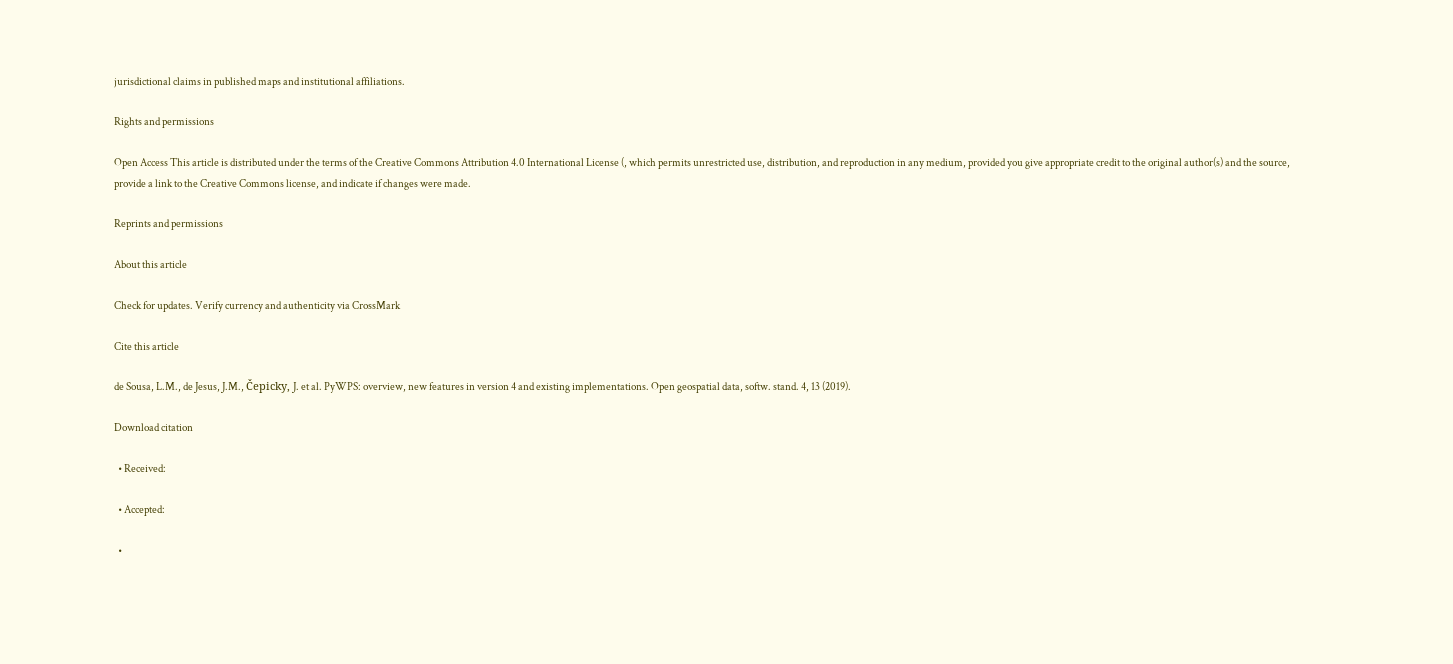jurisdictional claims in published maps and institutional affiliations.

Rights and permissions

Open Access This article is distributed under the terms of the Creative Commons Attribution 4.0 International License (, which permits unrestricted use, distribution, and reproduction in any medium, provided you give appropriate credit to the original author(s) and the source, provide a link to the Creative Commons license, and indicate if changes were made.

Reprints and permissions

About this article

Check for updates. Verify currency and authenticity via CrossMark

Cite this article

de Sousa, L.M., de Jesus, J.M., Čepicky, J. et al. PyWPS: overview, new features in version 4 and existing implementations. Open geospatial data, softw. stand. 4, 13 (2019).

Download citation

  • Received:

  • Accepted:

  •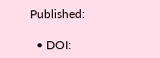Published:

  • DOI: